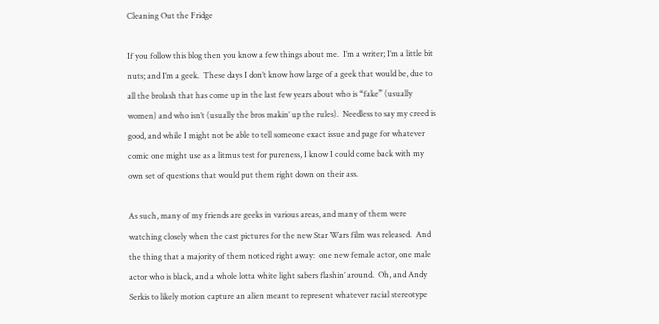Cleaning Out the Fridge

If you follow this blog then you know a few things about me.  I’m a writer; I’m a little bit nuts; and I’m a geek.  These days I don’t know how large of a geek that would be, due to all the brolash that has come up in the last few years about who is “fake” (usually women) and who isn’t (usually the bros makin’ up the rules).  Needless to say my creed is good, and while I might not be able to tell someone exact issue and page for whatever comic one might use as a litmus test for pureness, I know I could come back with my own set of questions that would put them right down on their ass.

As such, many of my friends are geeks in various areas, and many of them were watching closely when the cast pictures for the new Star Wars film was released.  And the thing that a majority of them noticed right away:  one new female actor, one male actor who is black, and a whole lotta white light sabers flashin’ around.  Oh, and Andy Serkis to likely motion capture an alien meant to represent whatever racial stereotype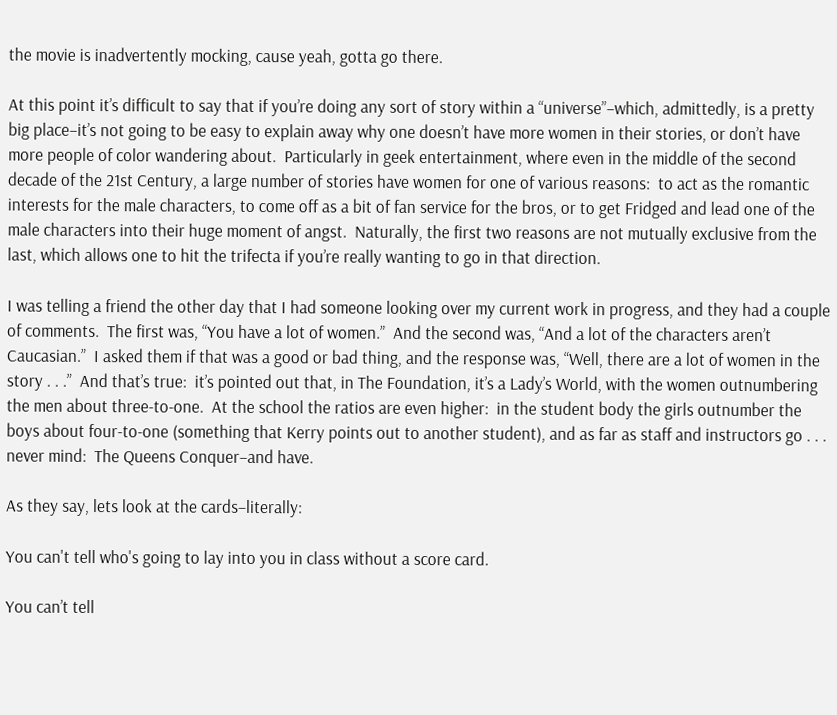the movie is inadvertently mocking, cause yeah, gotta go there.

At this point it’s difficult to say that if you’re doing any sort of story within a “universe”–which, admittedly, is a pretty big place–it’s not going to be easy to explain away why one doesn’t have more women in their stories, or don’t have more people of color wandering about.  Particularly in geek entertainment, where even in the middle of the second decade of the 21st Century, a large number of stories have women for one of various reasons:  to act as the romantic interests for the male characters, to come off as a bit of fan service for the bros, or to get Fridged and lead one of the male characters into their huge moment of angst.  Naturally, the first two reasons are not mutually exclusive from the last, which allows one to hit the trifecta if you’re really wanting to go in that direction.

I was telling a friend the other day that I had someone looking over my current work in progress, and they had a couple of comments.  The first was, “You have a lot of women.”  And the second was, “And a lot of the characters aren’t Caucasian.”  I asked them if that was a good or bad thing, and the response was, “Well, there are a lot of women in the story . . .”  And that’s true:  it’s pointed out that, in The Foundation, it’s a Lady’s World, with the women outnumbering the men about three-to-one.  At the school the ratios are even higher:  in the student body the girls outnumber the boys about four-to-one (something that Kerry points out to another student), and as far as staff and instructors go . . . never mind:  The Queens Conquer–and have.

As they say, lets look at the cards–literally:

You can't tell who's going to lay into you in class without a score card.

You can’t tell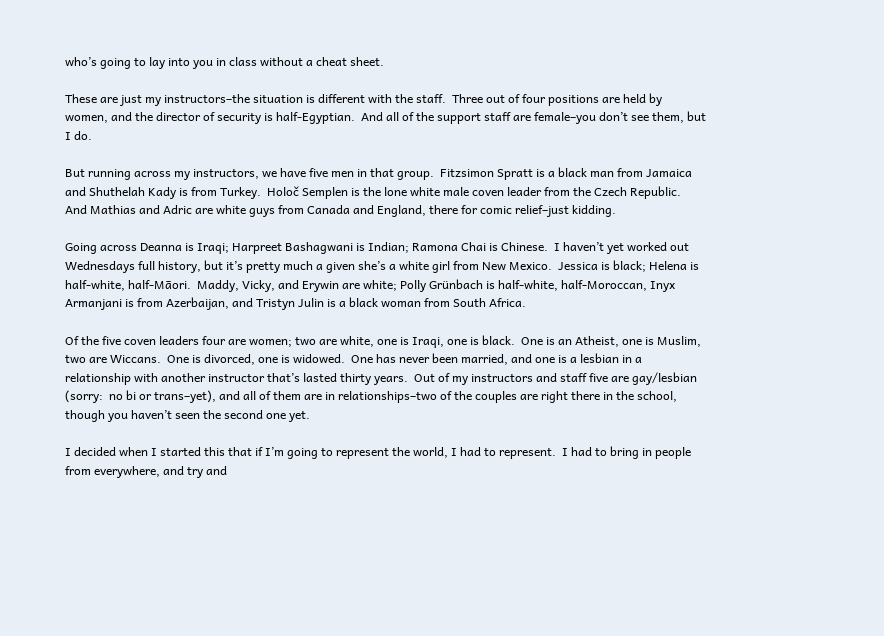who’s going to lay into you in class without a cheat sheet.

These are just my instructors–the situation is different with the staff.  Three out of four positions are held by women, and the director of security is half-Egyptian.  And all of the support staff are female–you don’t see them, but I do.

But running across my instructors, we have five men in that group.  Fitzsimon Spratt is a black man from Jamaica and Shuthelah Kady is from Turkey.  Holoč Semplen is the lone white male coven leader from the Czech Republic.  And Mathias and Adric are white guys from Canada and England, there for comic relief–just kidding.

Going across Deanna is Iraqi; Harpreet Bashagwani is Indian; Ramona Chai is Chinese.  I haven’t yet worked out Wednesdays full history, but it’s pretty much a given she’s a white girl from New Mexico.  Jessica is black; Helena is half-white, half-Māori.  Maddy, Vicky, and Erywin are white; Polly Grünbach is half-white, half-Moroccan, Inyx Armanjani is from Azerbaijan, and Tristyn Julin is a black woman from South Africa.

Of the five coven leaders four are women; two are white, one is Iraqi, one is black.  One is an Atheist, one is Muslim, two are Wiccans.  One is divorced, one is widowed.  One has never been married, and one is a lesbian in a relationship with another instructor that’s lasted thirty years.  Out of my instructors and staff five are gay/lesbian (sorry:  no bi or trans–yet), and all of them are in relationships–two of the couples are right there in the school, though you haven’t seen the second one yet.

I decided when I started this that if I’m going to represent the world, I had to represent.  I had to bring in people from everywhere, and try and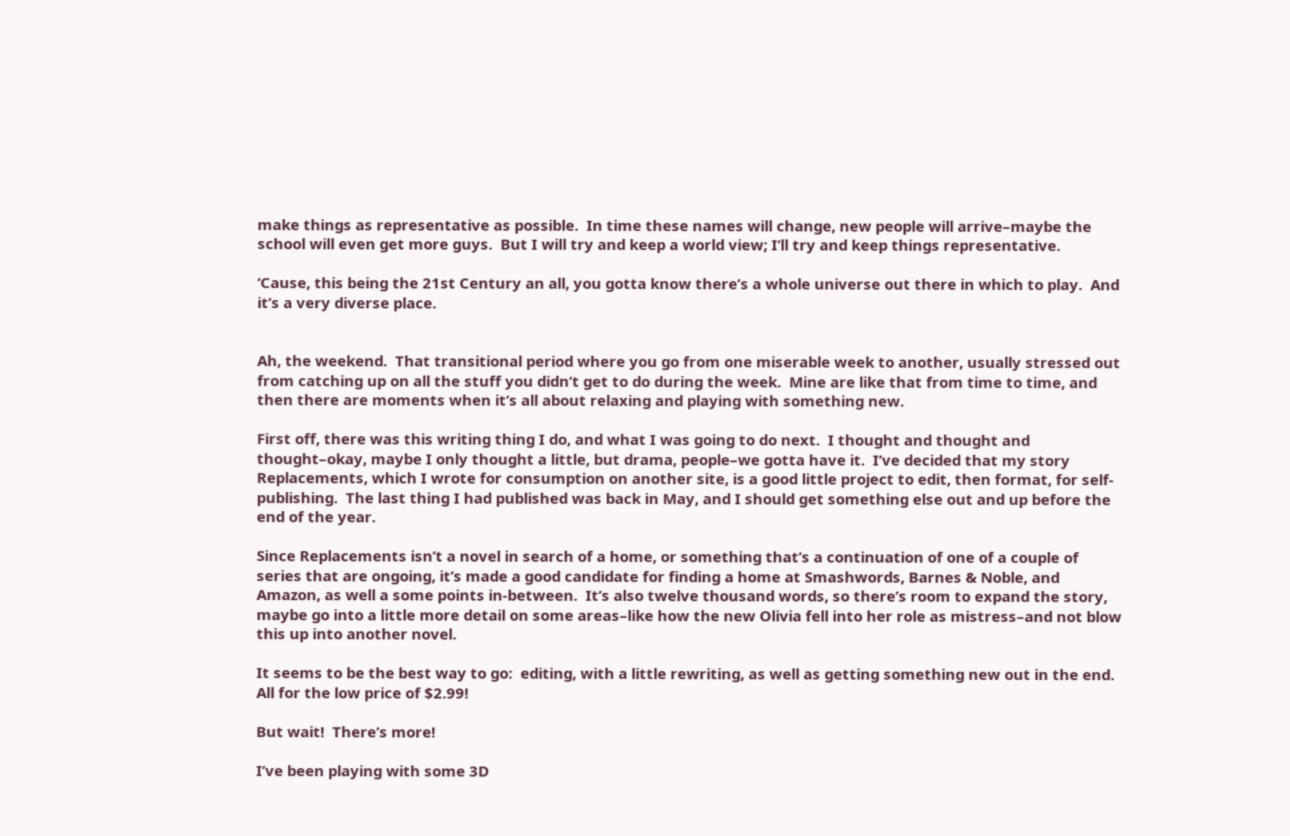make things as representative as possible.  In time these names will change, new people will arrive–maybe the school will even get more guys.  But I will try and keep a world view; I’ll try and keep things representative.

‘Cause, this being the 21st Century an all, you gotta know there’s a whole universe out there in which to play.  And it’s a very diverse place.


Ah, the weekend.  That transitional period where you go from one miserable week to another, usually stressed out from catching up on all the stuff you didn’t get to do during the week.  Mine are like that from time to time, and then there are moments when it’s all about relaxing and playing with something new.

First off, there was this writing thing I do, and what I was going to do next.  I thought and thought and thought–okay, maybe I only thought a little, but drama, people–we gotta have it.  I’ve decided that my story Replacements, which I wrote for consumption on another site, is a good little project to edit, then format, for self-publishing.  The last thing I had published was back in May, and I should get something else out and up before the end of the year.

Since Replacements isn’t a novel in search of a home, or something that’s a continuation of one of a couple of series that are ongoing, it’s made a good candidate for finding a home at Smashwords, Barnes & Noble, and Amazon, as well a some points in-between.  It’s also twelve thousand words, so there’s room to expand the story, maybe go into a little more detail on some areas–like how the new Olivia fell into her role as mistress–and not blow this up into another novel.

It seems to be the best way to go:  editing, with a little rewriting, as well as getting something new out in the end.  All for the low price of $2.99!

But wait!  There’s more!

I’ve been playing with some 3D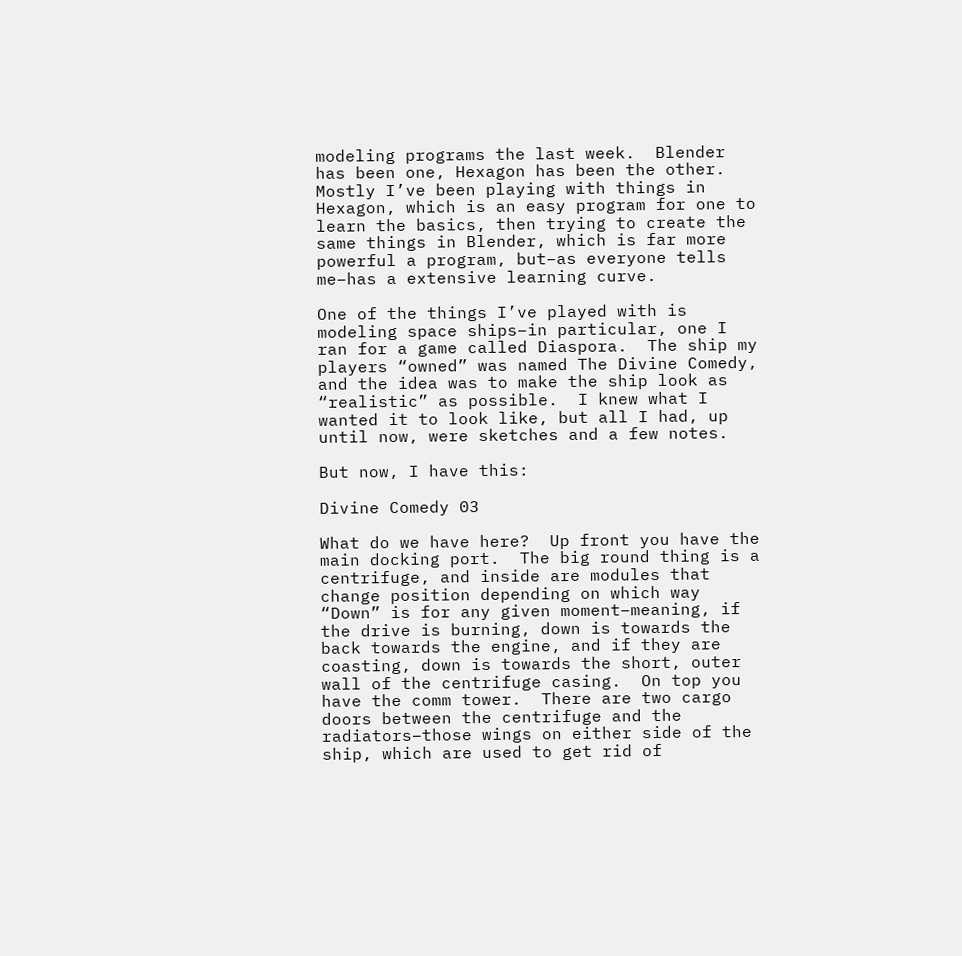modeling programs the last week.  Blender has been one, Hexagon has been the other.  Mostly I’ve been playing with things in Hexagon, which is an easy program for one to learn the basics, then trying to create the same things in Blender, which is far more powerful a program, but–as everyone tells me–has a extensive learning curve.

One of the things I’ve played with is modeling space ships–in particular, one I ran for a game called Diaspora.  The ship my players “owned” was named The Divine Comedy, and the idea was to make the ship look as “realistic” as possible.  I knew what I wanted it to look like, but all I had, up until now, were sketches and a few notes.

But now, I have this:

Divine Comedy 03

What do we have here?  Up front you have the main docking port.  The big round thing is a centrifuge, and inside are modules that change position depending on which way “Down” is for any given moment–meaning, if the drive is burning, down is towards the back towards the engine, and if they are coasting, down is towards the short, outer wall of the centrifuge casing.  On top you have the comm tower.  There are two cargo doors between the centrifuge and the radiators–those wings on either side of the ship, which are used to get rid of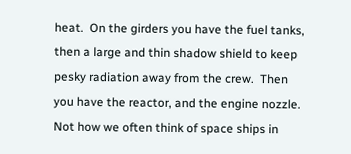heat.  On the girders you have the fuel tanks, then a large and thin shadow shield to keep pesky radiation away from the crew.  Then you have the reactor, and the engine nozzle.  Not how we often think of space ships in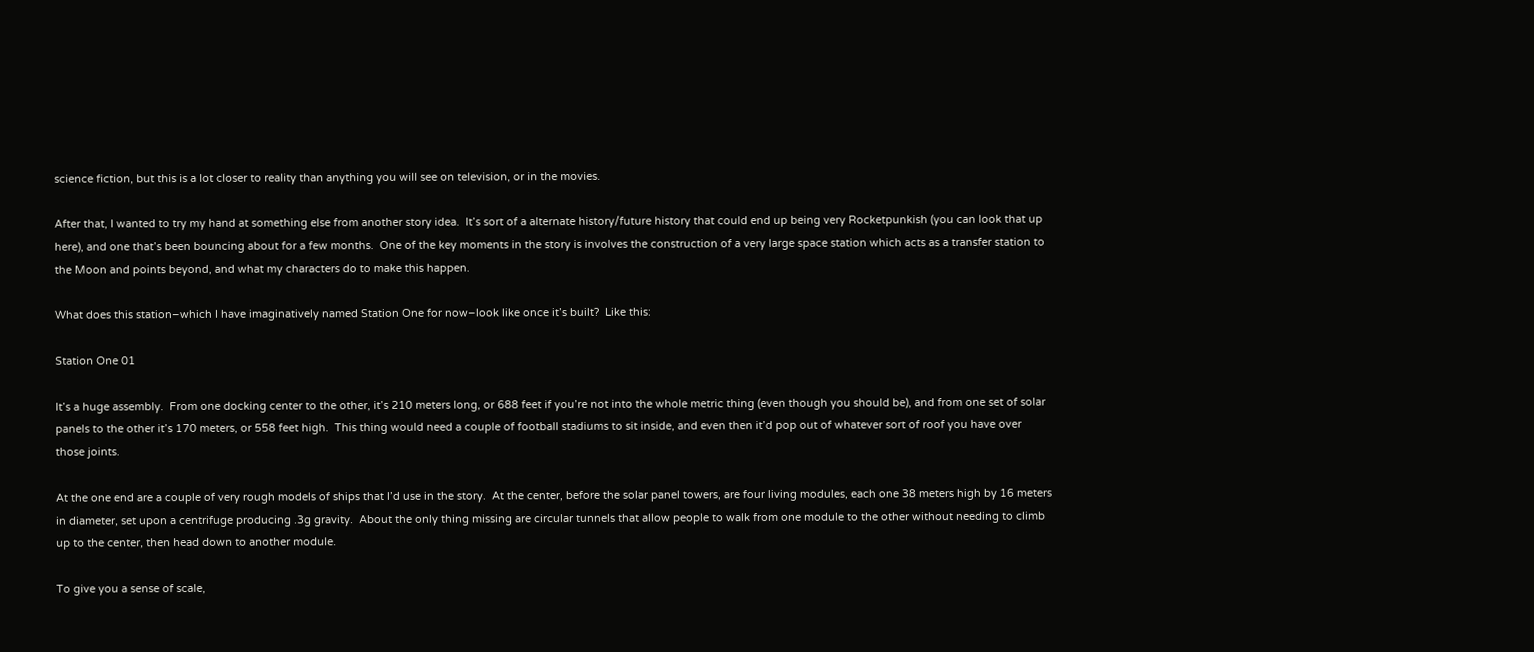science fiction, but this is a lot closer to reality than anything you will see on television, or in the movies.

After that, I wanted to try my hand at something else from another story idea.  It’s sort of a alternate history/future history that could end up being very Rocketpunkish (you can look that up here), and one that’s been bouncing about for a few months.  One of the key moments in the story is involves the construction of a very large space station which acts as a transfer station to the Moon and points beyond, and what my characters do to make this happen.

What does this station–which I have imaginatively named Station One for now–look like once it’s built?  Like this:

Station One 01

It’s a huge assembly.  From one docking center to the other, it’s 210 meters long, or 688 feet if you’re not into the whole metric thing (even though you should be), and from one set of solar panels to the other it’s 170 meters, or 558 feet high.  This thing would need a couple of football stadiums to sit inside, and even then it’d pop out of whatever sort of roof you have over those joints.

At the one end are a couple of very rough models of ships that I’d use in the story.  At the center, before the solar panel towers, are four living modules, each one 38 meters high by 16 meters in diameter, set upon a centrifuge producing .3g gravity.  About the only thing missing are circular tunnels that allow people to walk from one module to the other without needing to climb up to the center, then head down to another module.

To give you a sense of scale,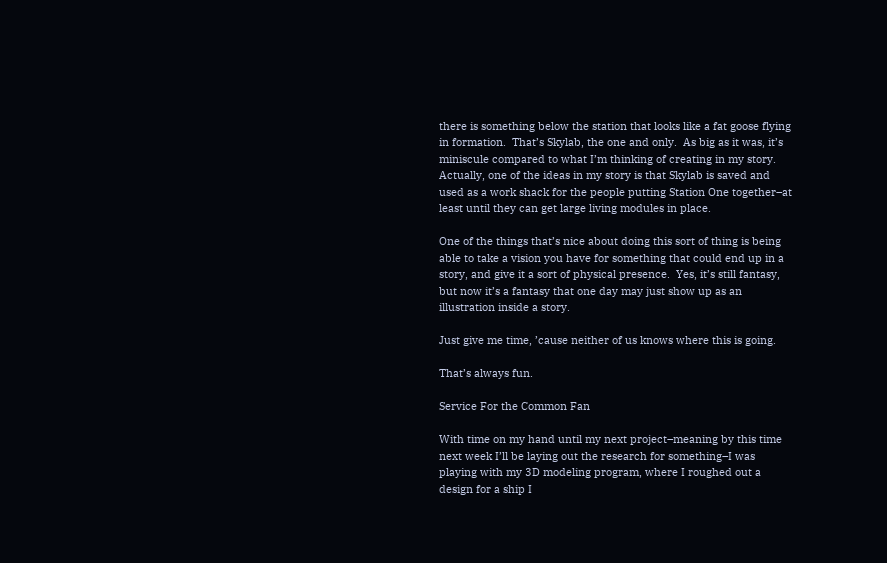there is something below the station that looks like a fat goose flying in formation.  That’s Skylab, the one and only.  As big as it was, it’s miniscule compared to what I’m thinking of creating in my story.  Actually, one of the ideas in my story is that Skylab is saved and used as a work shack for the people putting Station One together–at least until they can get large living modules in place.

One of the things that’s nice about doing this sort of thing is being able to take a vision you have for something that could end up in a story, and give it a sort of physical presence.  Yes, it’s still fantasy, but now it’s a fantasy that one day may just show up as an illustration inside a story.

Just give me time, ’cause neither of us knows where this is going.

That’s always fun.

Service For the Common Fan

With time on my hand until my next project–meaning by this time next week I’ll be laying out the research for something–I was playing with my 3D modeling program, where I roughed out a design for a ship I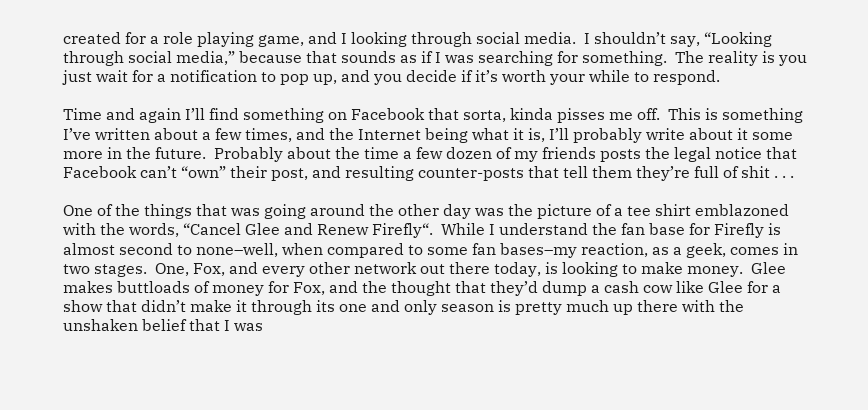created for a role playing game, and I looking through social media.  I shouldn’t say, “Looking through social media,” because that sounds as if I was searching for something.  The reality is you just wait for a notification to pop up, and you decide if it’s worth your while to respond.

Time and again I’ll find something on Facebook that sorta, kinda pisses me off.  This is something I’ve written about a few times, and the Internet being what it is, I’ll probably write about it some more in the future.  Probably about the time a few dozen of my friends posts the legal notice that Facebook can’t “own” their post, and resulting counter-posts that tell them they’re full of shit . . .

One of the things that was going around the other day was the picture of a tee shirt emblazoned with the words, “Cancel Glee and Renew Firefly“.  While I understand the fan base for Firefly is almost second to none–well, when compared to some fan bases–my reaction, as a geek, comes in two stages.  One, Fox, and every other network out there today, is looking to make money.  Glee makes buttloads of money for Fox, and the thought that they’d dump a cash cow like Glee for a show that didn’t make it through its one and only season is pretty much up there with the unshaken belief that I was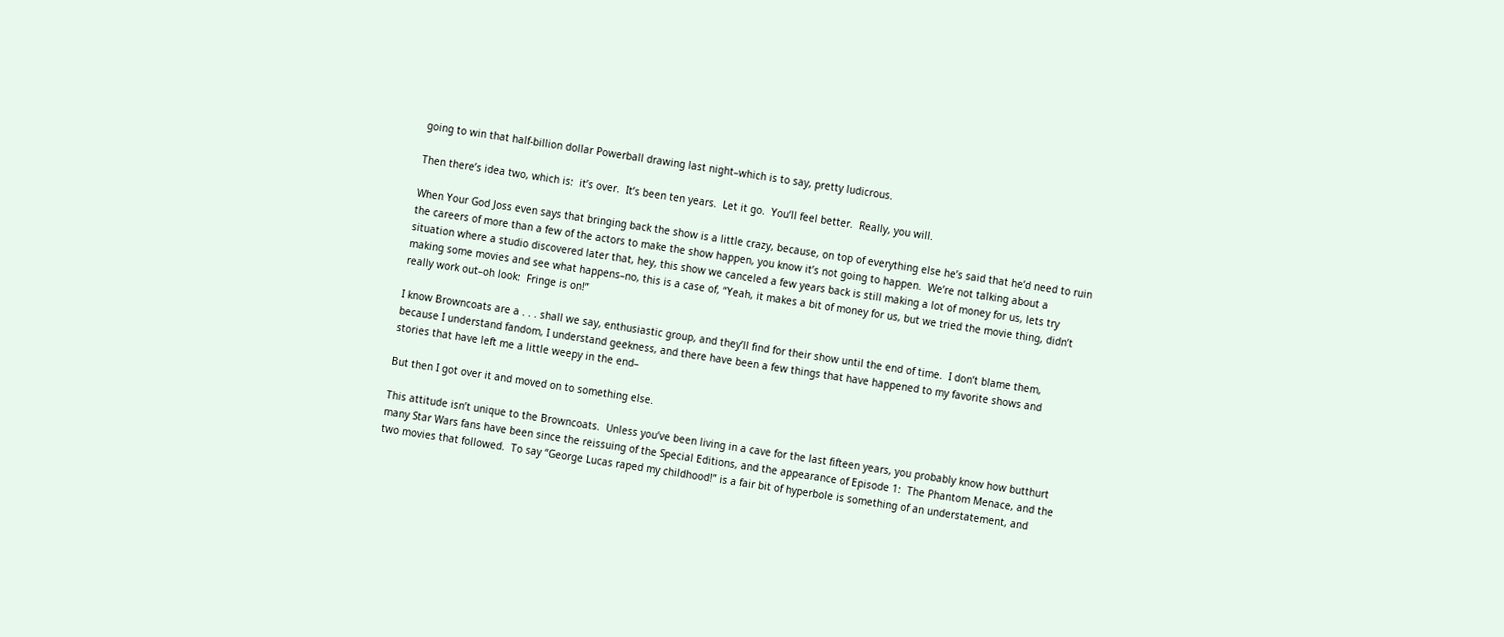going to win that half-billion dollar Powerball drawing last night–which is to say, pretty ludicrous.

Then there’s idea two, which is:  it’s over.  It’s been ten years.  Let it go.  You’ll feel better.  Really, you will.

When Your God Joss even says that bringing back the show is a little crazy, because, on top of everything else he’s said that he’d need to ruin the careers of more than a few of the actors to make the show happen, you know it’s not going to happen.  We’re not talking about a situation where a studio discovered later that, hey, this show we canceled a few years back is still making a lot of money for us, lets try making some movies and see what happens–no, this is a case of, “Yeah, it makes a bit of money for us, but we tried the movie thing, didn’t really work out–oh look:  Fringe is on!”

I know Browncoats are a . . . shall we say, enthusiastic group, and they’ll find for their show until the end of time.  I don’t blame them, because I understand fandom, I understand geekness, and there have been a few things that have happened to my favorite shows and stories that have left me a little weepy in the end–

But then I got over it and moved on to something else.

This attitude isn’t unique to the Browncoats.  Unless you’ve been living in a cave for the last fifteen years, you probably know how butthurt many Star Wars fans have been since the reissuing of the Special Editions, and the appearance of Episode 1:  The Phantom Menace, and the two movies that followed.  To say “George Lucas raped my childhood!” is a fair bit of hyperbole is something of an understatement, and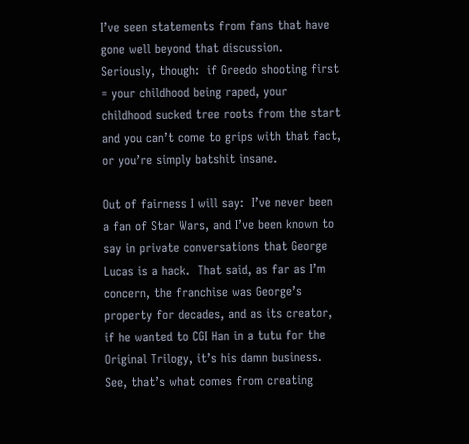I’ve seen statements from fans that have gone well beyond that discussion.  Seriously, though:  if Greedo shooting first = your childhood being raped, your childhood sucked tree roots from the start and you can’t come to grips with that fact, or you’re simply batshit insane.

Out of fairness I will say:  I’ve never been a fan of Star Wars, and I’ve been known to say in private conversations that George Lucas is a hack.  That said, as far as I’m concern, the franchise was George’s property for decades, and as its creator, if he wanted to CGI Han in a tutu for the Original Trilogy, it’s his damn business.  See, that’s what comes from creating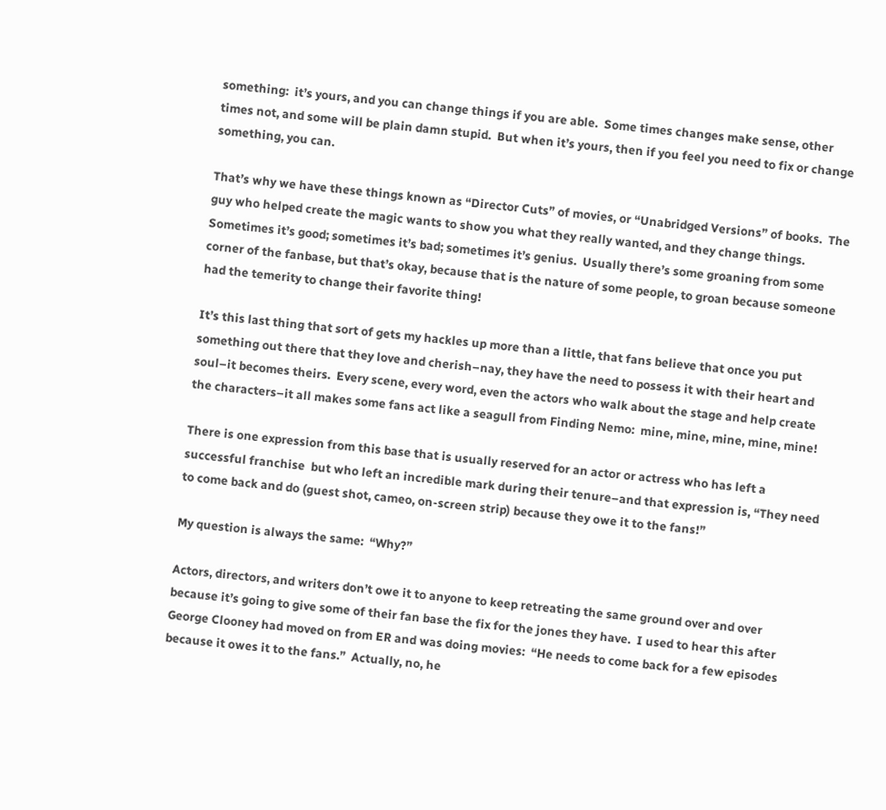something:  it’s yours, and you can change things if you are able.  Some times changes make sense, other times not, and some will be plain damn stupid.  But when it’s yours, then if you feel you need to fix or change something, you can.

That’s why we have these things known as “Director Cuts” of movies, or “Unabridged Versions” of books.  The guy who helped create the magic wants to show you what they really wanted, and they change things.  Sometimes it’s good; sometimes it’s bad; sometimes it’s genius.  Usually there’s some groaning from some corner of the fanbase, but that’s okay, because that is the nature of some people, to groan because someone had the temerity to change their favorite thing!

It’s this last thing that sort of gets my hackles up more than a little, that fans believe that once you put something out there that they love and cherish–nay, they have the need to possess it with their heart and soul–it becomes theirs.  Every scene, every word, even the actors who walk about the stage and help create the characters–it all makes some fans act like a seagull from Finding Nemo:  mine, mine, mine, mine, mine!

There is one expression from this base that is usually reserved for an actor or actress who has left a successful franchise  but who left an incredible mark during their tenure–and that expression is, “They need to come back and do (guest shot, cameo, on-screen strip) because they owe it to the fans!”

My question is always the same:  “Why?”

Actors, directors, and writers don’t owe it to anyone to keep retreating the same ground over and over because it’s going to give some of their fan base the fix for the jones they have.  I used to hear this after George Clooney had moved on from ER and was doing movies:  “He needs to come back for a few episodes because it owes it to the fans.”  Actually, no, he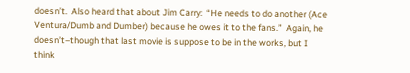doesn’t.  Also heard that about Jim Carry:  “He needs to do another (Ace Ventura/Dumb and Dumber) because he owes it to the fans.”  Again, he doesn’t–though that last movie is suppose to be in the works, but I think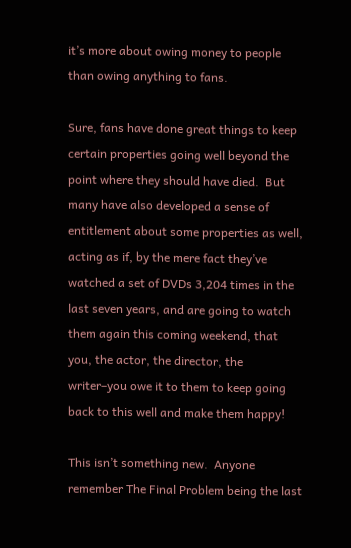it’s more about owing money to people than owing anything to fans.

Sure, fans have done great things to keep certain properties going well beyond the point where they should have died.  But many have also developed a sense of entitlement about some properties as well, acting as if, by the mere fact they’ve watched a set of DVDs 3,204 times in the last seven years, and are going to watch them again this coming weekend, that you, the actor, the director, the writer–you owe it to them to keep going back to this well and make them happy!

This isn’t something new.  Anyone remember The Final Problem being the last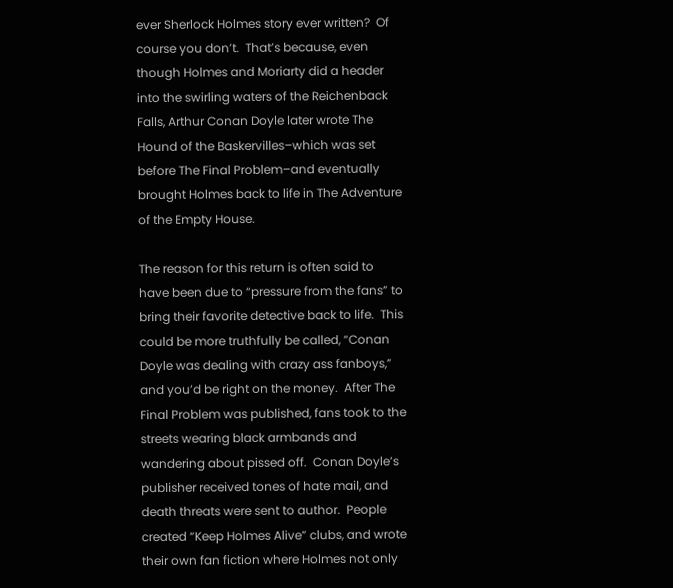ever Sherlock Holmes story ever written?  Of course you don’t.  That’s because, even though Holmes and Moriarty did a header into the swirling waters of the Reichenback Falls, Arthur Conan Doyle later wrote The Hound of the Baskervilles–which was set before The Final Problem–and eventually brought Holmes back to life in The Adventure of the Empty House.

The reason for this return is often said to have been due to “pressure from the fans” to bring their favorite detective back to life.  This could be more truthfully be called, “Conan Doyle was dealing with crazy ass fanboys,” and you’d be right on the money.  After The Final Problem was published, fans took to the streets wearing black armbands and wandering about pissed off.  Conan Doyle’s publisher received tones of hate mail, and death threats were sent to author.  People created “Keep Holmes Alive” clubs, and wrote their own fan fiction where Holmes not only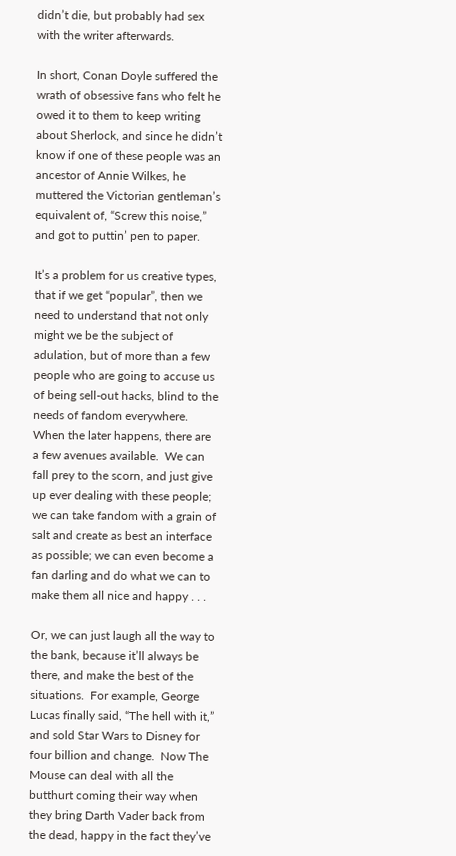didn’t die, but probably had sex with the writer afterwards.

In short, Conan Doyle suffered the wrath of obsessive fans who felt he owed it to them to keep writing about Sherlock, and since he didn’t know if one of these people was an ancestor of Annie Wilkes, he muttered the Victorian gentleman’s equivalent of, “Screw this noise,” and got to puttin’ pen to paper.

It’s a problem for us creative types, that if we get “popular”, then we need to understand that not only might we be the subject of adulation, but of more than a few people who are going to accuse us of being sell-out hacks, blind to the needs of fandom everywhere.  When the later happens, there are a few avenues available.  We can fall prey to the scorn, and just give up ever dealing with these people; we can take fandom with a grain of salt and create as best an interface as possible; we can even become a fan darling and do what we can to make them all nice and happy . . .

Or, we can just laugh all the way to the bank, because it’ll always be there, and make the best of the situations.  For example, George Lucas finally said, “The hell with it,” and sold Star Wars to Disney for four billion and change.  Now The Mouse can deal with all the butthurt coming their way when they bring Darth Vader back from the dead, happy in the fact they’ve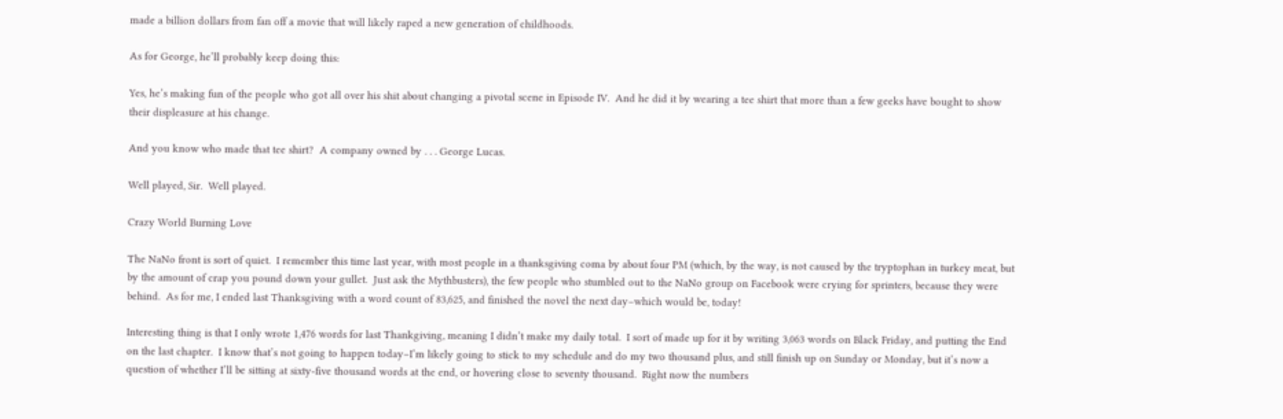made a billion dollars from fan off a movie that will likely raped a new generation of childhoods.

As for George, he’ll probably keep doing this:

Yes, he’s making fun of the people who got all over his shit about changing a pivotal scene in Episode IV.  And he did it by wearing a tee shirt that more than a few geeks have bought to show their displeasure at his change.

And you know who made that tee shirt?  A company owned by . . . George Lucas.

Well played, Sir.  Well played.

Crazy World Burning Love

The NaNo front is sort of quiet.  I remember this time last year, with most people in a thanksgiving coma by about four PM (which, by the way, is not caused by the tryptophan in turkey meat, but by the amount of crap you pound down your gullet.  Just ask the Mythbusters), the few people who stumbled out to the NaNo group on Facebook were crying for sprinters, because they were behind.  As for me, I ended last Thanksgiving with a word count of 83,625, and finished the novel the next day–which would be, today!

Interesting thing is that I only wrote 1,476 words for last Thankgiving, meaning I didn’t make my daily total.  I sort of made up for it by writing 3,063 words on Black Friday, and putting the End on the last chapter.  I know that’s not going to happen today–I’m likely going to stick to my schedule and do my two thousand plus, and still finish up on Sunday or Monday, but it’s now a question of whether I’ll be sitting at sixty-five thousand words at the end, or hovering close to seventy thousand.  Right now the numbers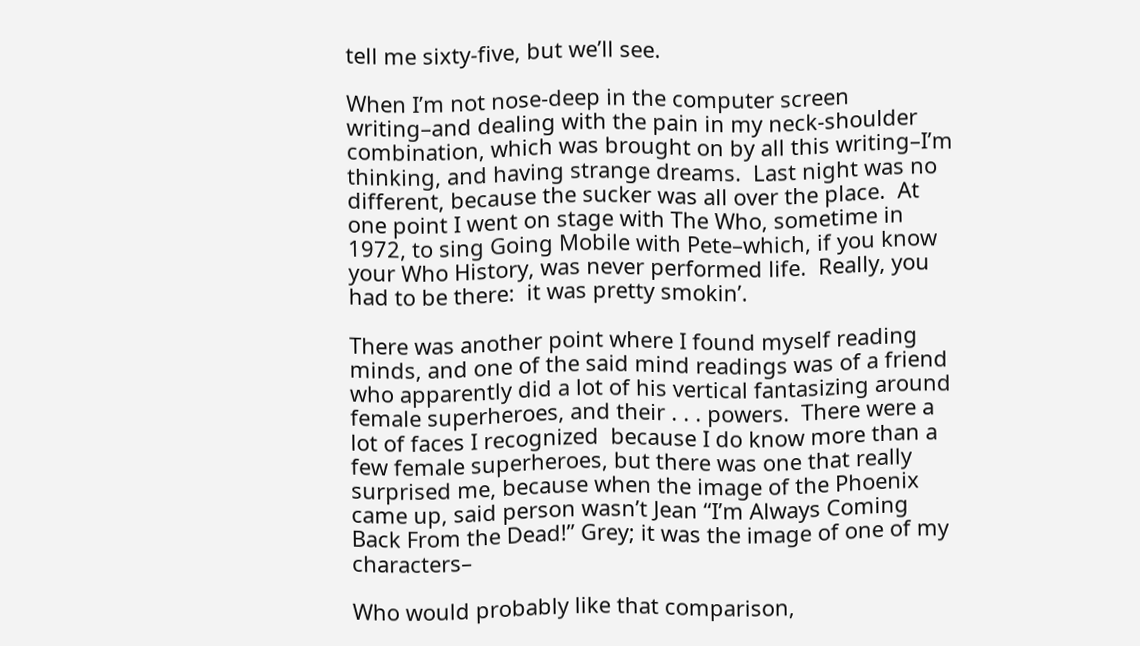tell me sixty-five, but we’ll see.

When I’m not nose-deep in the computer screen writing–and dealing with the pain in my neck-shoulder combination, which was brought on by all this writing–I’m thinking, and having strange dreams.  Last night was no different, because the sucker was all over the place.  At one point I went on stage with The Who, sometime in 1972, to sing Going Mobile with Pete–which, if you know your Who History, was never performed life.  Really, you had to be there:  it was pretty smokin’.

There was another point where I found myself reading minds, and one of the said mind readings was of a friend who apparently did a lot of his vertical fantasizing around female superheroes, and their . . . powers.  There were a lot of faces I recognized  because I do know more than a few female superheroes, but there was one that really surprised me, because when the image of the Phoenix came up, said person wasn’t Jean “I’m Always Coming Back From the Dead!” Grey; it was the image of one of my characters–

Who would probably like that comparison,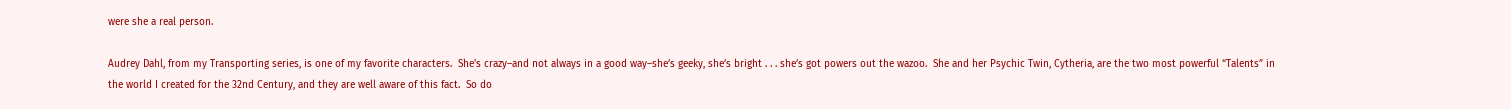were she a real person.

Audrey Dahl, from my Transporting series, is one of my favorite characters.  She’s crazy–and not always in a good way–she’s geeky, she’s bright . . . she’s got powers out the wazoo.  She and her Psychic Twin, Cytheria, are the two most powerful “Talents” in the world I created for the 32nd Century, and they are well aware of this fact.  So do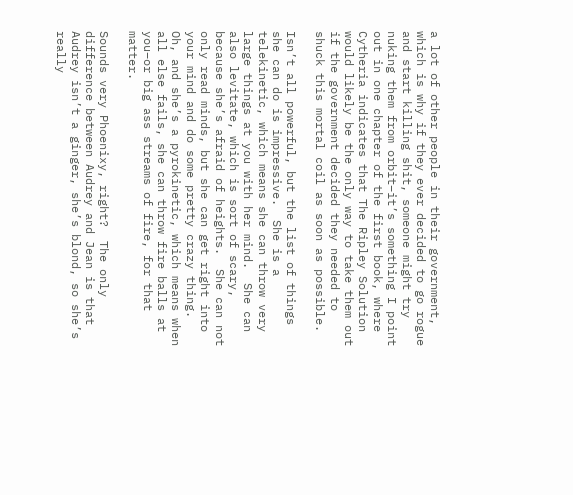a lot of other people in their government, which is why if they ever decided to go rogue and start killing shit, someone might try nuking them from orbit–it’s something I point out in one chapter of the first book, where Cytheria indicates that The Ripley Solution would likely be the only way to take them out if the government decided they needed to shuck this mortal coil as soon as possible.

Isn’t all powerful, but the list of things she can do is impressive.  She is a telekinetic, which means she can throw very large things at you with her mind.  She can also levitate, which is sort of scary, because she’s afraid of heights.  She can not only read minds, but she can get right into your mind and do some pretty crazy thing.  Oh, and she’s a pyrokinetic, which means when all else fails, she can throw fire balls at you–or big ass streams of fire, for that matter.

Sounds very Phoenixy, right?  The only difference between Audrey and Jean is that Audrey isn’t a ginger, she’s blond, so she’s really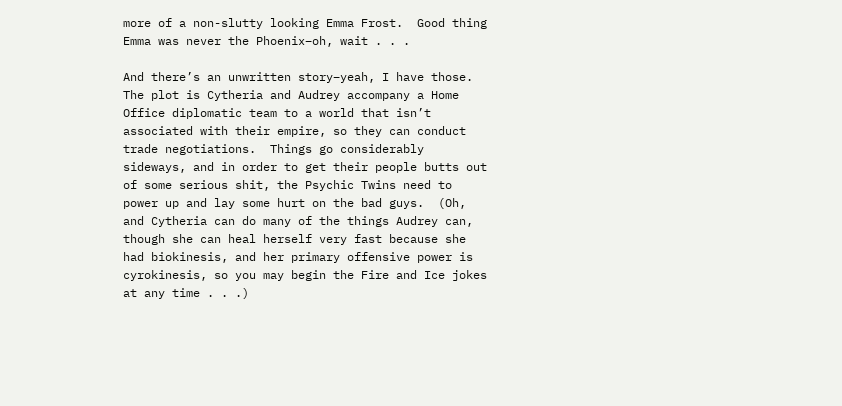more of a non-slutty looking Emma Frost.  Good thing Emma was never the Phoenix–oh, wait . . .

And there’s an unwritten story–yeah, I have those.  The plot is Cytheria and Audrey accompany a Home Office diplomatic team to a world that isn’t associated with their empire, so they can conduct trade negotiations.  Things go considerably sideways, and in order to get their people butts out of some serious shit, the Psychic Twins need to power up and lay some hurt on the bad guys.  (Oh, and Cytheria can do many of the things Audrey can, though she can heal herself very fast because she had biokinesis, and her primary offensive power is cyrokinesis, so you may begin the Fire and Ice jokes at any time . . .)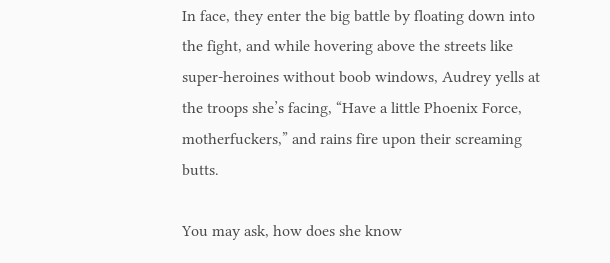In face, they enter the big battle by floating down into the fight, and while hovering above the streets like super-heroines without boob windows, Audrey yells at the troops she’s facing, “Have a little Phoenix Force, motherfuckers,” and rains fire upon their screaming butts.

You may ask, how does she know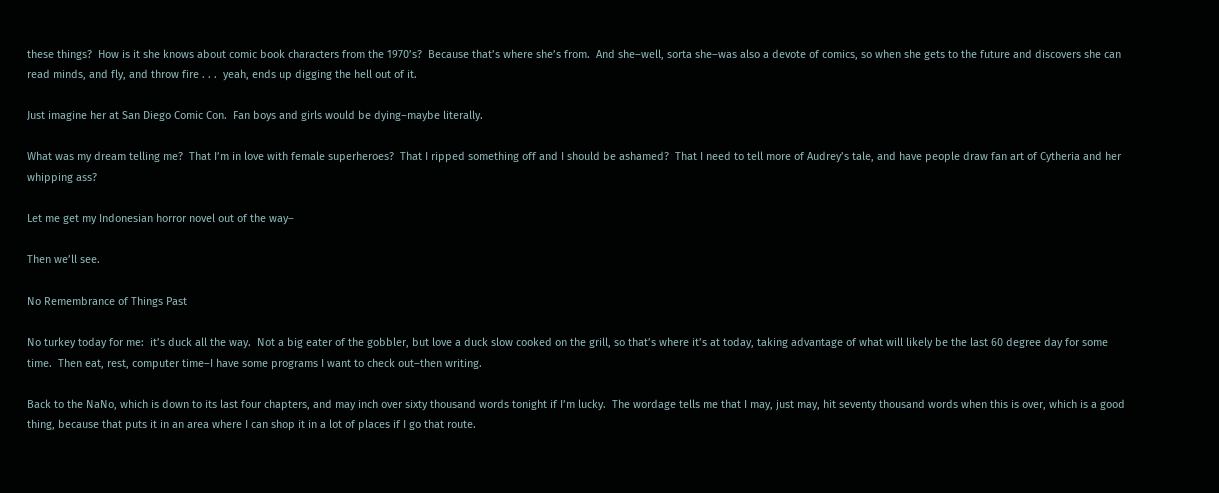these things?  How is it she knows about comic book characters from the 1970’s?  Because that’s where she’s from.  And she–well, sorta she–was also a devote of comics, so when she gets to the future and discovers she can read minds, and fly, and throw fire . . .  yeah, ends up digging the hell out of it.

Just imagine her at San Diego Comic Con.  Fan boys and girls would be dying–maybe literally.

What was my dream telling me?  That I’m in love with female superheroes?  That I ripped something off and I should be ashamed?  That I need to tell more of Audrey’s tale, and have people draw fan art of Cytheria and her whipping ass?

Let me get my Indonesian horror novel out of the way–

Then we’ll see.

No Remembrance of Things Past

No turkey today for me:  it’s duck all the way.  Not a big eater of the gobbler, but love a duck slow cooked on the grill, so that’s where it’s at today, taking advantage of what will likely be the last 60 degree day for some time.  Then eat, rest, computer time–I have some programs I want to check out–then writing.

Back to the NaNo, which is down to its last four chapters, and may inch over sixty thousand words tonight if I’m lucky.  The wordage tells me that I may, just may, hit seventy thousand words when this is over, which is a good thing, because that puts it in an area where I can shop it in a lot of places if I go that route.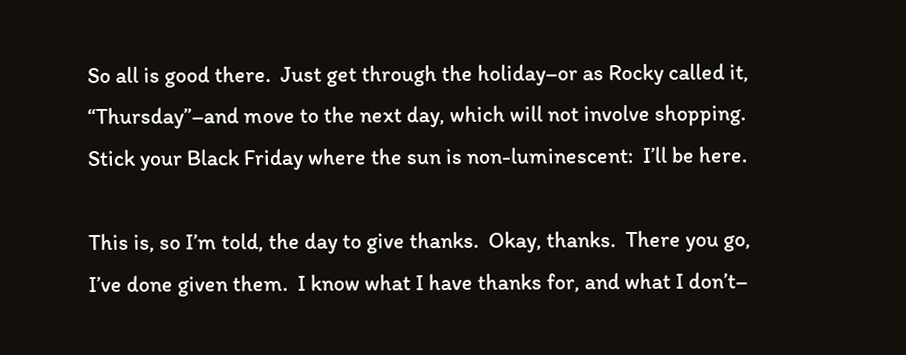So all is good there.  Just get through the holiday–or as Rocky called it, “Thursday”–and move to the next day, which will not involve shopping.  Stick your Black Friday where the sun is non-luminescent:  I’ll be here.

This is, so I’m told, the day to give thanks.  Okay, thanks.  There you go, I’ve done given them.  I know what I have thanks for, and what I don’t–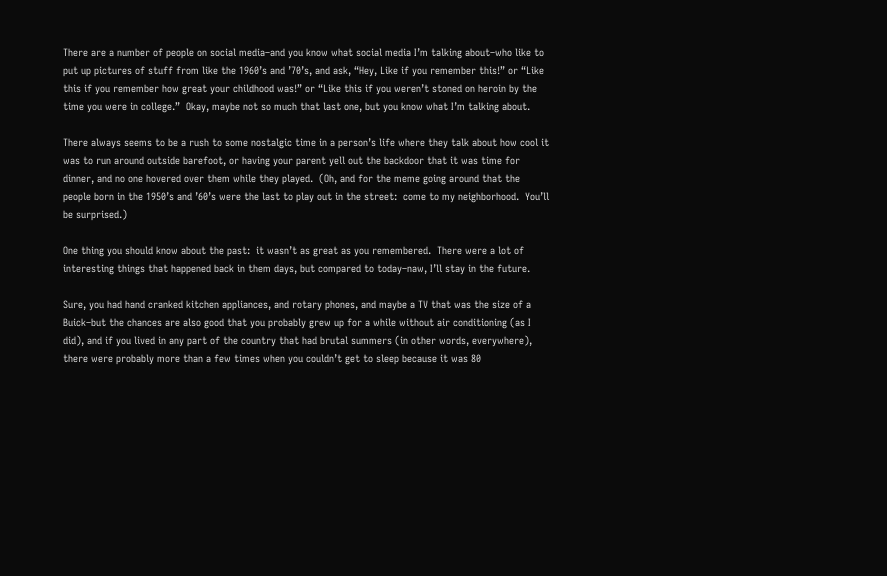There are a number of people on social media–and you know what social media I’m talking about–who like to put up pictures of stuff from like the 1960’s and ’70’s, and ask, “Hey, Like if you remember this!” or “Like this if you remember how great your childhood was!” or “Like this if you weren’t stoned on heroin by the time you were in college.”  Okay, maybe not so much that last one, but you know what I’m talking about.

There always seems to be a rush to some nostalgic time in a person’s life where they talk about how cool it was to run around outside barefoot, or having your parent yell out the backdoor that it was time for dinner, and no one hovered over them while they played.  (Oh, and for the meme going around that the people born in the 1950’s and ’60’s were the last to play out in the street:  come to my neighborhood.  You’ll be surprised.)

One thing you should know about the past:  it wasn’t as great as you remembered.  There were a lot of interesting things that happened back in them days, but compared to today–naw, I’ll stay in the future.

Sure, you had hand cranked kitchen appliances, and rotary phones, and maybe a TV that was the size of a Buick–but the chances are also good that you probably grew up for a while without air conditioning (as I did), and if you lived in any part of the country that had brutal summers (in other words, everywhere), there were probably more than a few times when you couldn’t get to sleep because it was 80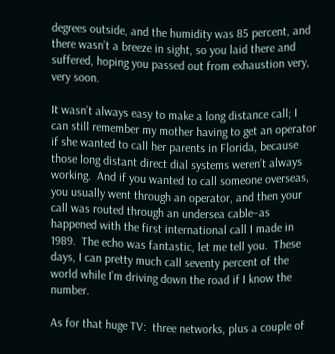degrees outside, and the humidity was 85 percent, and there wasn’t a breeze in sight, so you laid there and suffered, hoping you passed out from exhaustion very, very soon.

It wasn’t always easy to make a long distance call; I can still remember my mother having to get an operator if she wanted to call her parents in Florida, because those long distant direct dial systems weren’t always working.  And if you wanted to call someone overseas, you usually went through an operator, and then your call was routed through an undersea cable–as happened with the first international call I made in 1989.  The echo was fantastic, let me tell you.  These days, I can pretty much call seventy percent of the world while I’m driving down the road if I know the number.

As for that huge TV:  three networks, plus a couple of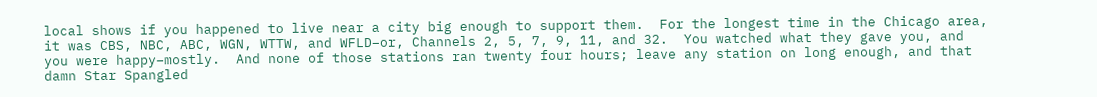local shows if you happened to live near a city big enough to support them.  For the longest time in the Chicago area, it was CBS, NBC, ABC, WGN, WTTW, and WFLD–or, Channels 2, 5, 7, 9, 11, and 32.  You watched what they gave you, and you were happy–mostly.  And none of those stations ran twenty four hours; leave any station on long enough, and that damn Star Spangled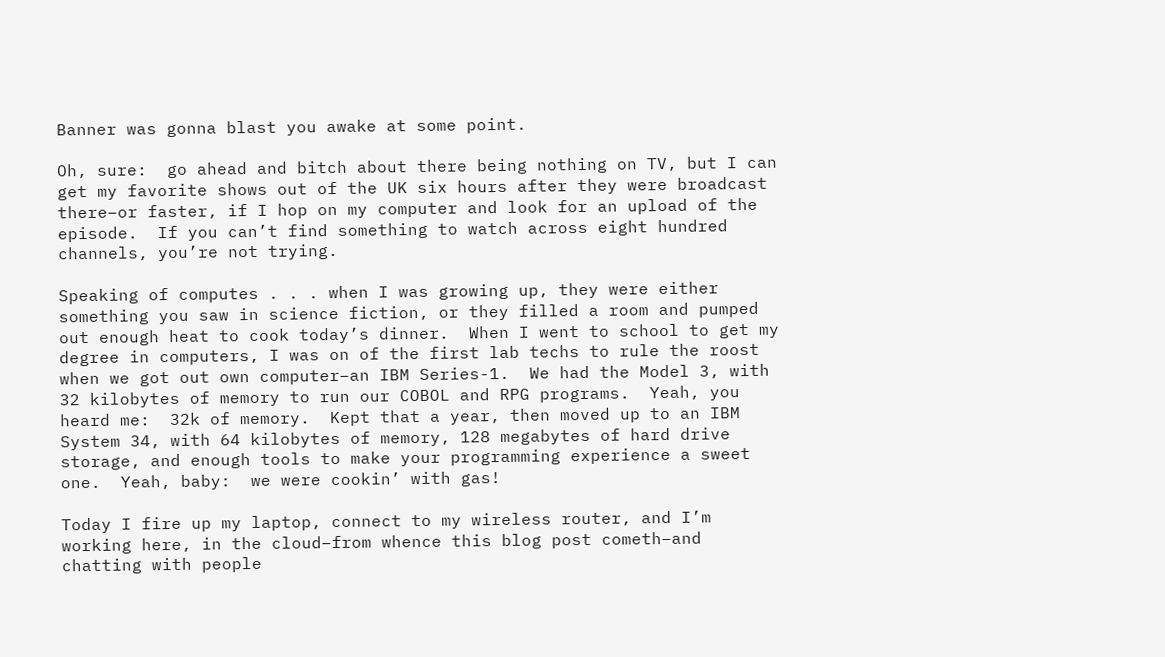Banner was gonna blast you awake at some point.

Oh, sure:  go ahead and bitch about there being nothing on TV, but I can get my favorite shows out of the UK six hours after they were broadcast there–or faster, if I hop on my computer and look for an upload of the episode.  If you can’t find something to watch across eight hundred channels, you’re not trying.

Speaking of computes . . . when I was growing up, they were either something you saw in science fiction, or they filled a room and pumped out enough heat to cook today’s dinner.  When I went to school to get my degree in computers, I was on of the first lab techs to rule the roost when we got out own computer–an IBM Series-1.  We had the Model 3, with 32 kilobytes of memory to run our COBOL and RPG programs.  Yeah, you heard me:  32k of memory.  Kept that a year, then moved up to an IBM System 34, with 64 kilobytes of memory, 128 megabytes of hard drive storage, and enough tools to make your programming experience a sweet one.  Yeah, baby:  we were cookin’ with gas!

Today I fire up my laptop, connect to my wireless router, and I’m working here, in the cloud–from whence this blog post cometh–and chatting with people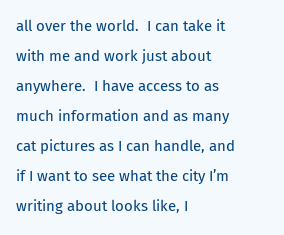all over the world.  I can take it with me and work just about anywhere.  I have access to as much information and as many cat pictures as I can handle, and if I want to see what the city I’m writing about looks like, I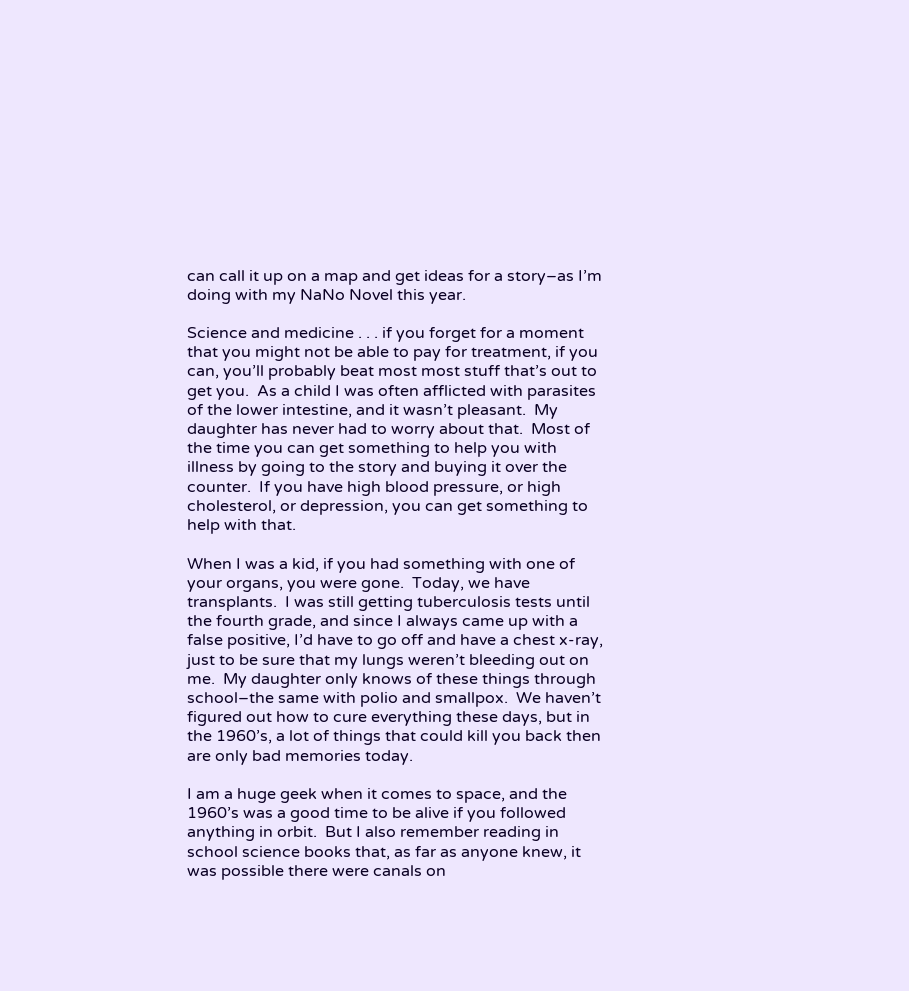can call it up on a map and get ideas for a story–as I’m doing with my NaNo Novel this year.

Science and medicine . . . if you forget for a moment that you might not be able to pay for treatment, if you can, you’ll probably beat most most stuff that’s out to get you.  As a child I was often afflicted with parasites of the lower intestine, and it wasn’t pleasant.  My daughter has never had to worry about that.  Most of the time you can get something to help you with illness by going to the story and buying it over the counter.  If you have high blood pressure, or high cholesterol, or depression, you can get something to help with that.

When I was a kid, if you had something with one of your organs, you were gone.  Today, we have transplants.  I was still getting tuberculosis tests until the fourth grade, and since I always came up with a false positive, I’d have to go off and have a chest x-ray, just to be sure that my lungs weren’t bleeding out on me.  My daughter only knows of these things through school–the same with polio and smallpox.  We haven’t figured out how to cure everything these days, but in the 1960’s, a lot of things that could kill you back then are only bad memories today.

I am a huge geek when it comes to space, and the 1960’s was a good time to be alive if you followed anything in orbit.  But I also remember reading in school science books that, as far as anyone knew, it was possible there were canals on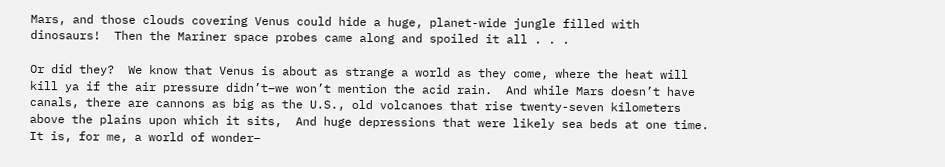Mars, and those clouds covering Venus could hide a huge, planet-wide jungle filled with dinosaurs!  Then the Mariner space probes came along and spoiled it all . . .

Or did they?  We know that Venus is about as strange a world as they come, where the heat will kill ya if the air pressure didn’t–we won’t mention the acid rain.  And while Mars doesn’t have canals, there are cannons as big as the U.S., old volcanoes that rise twenty-seven kilometers above the plains upon which it sits,  And huge depressions that were likely sea beds at one time.  It is, for me, a world of wonder–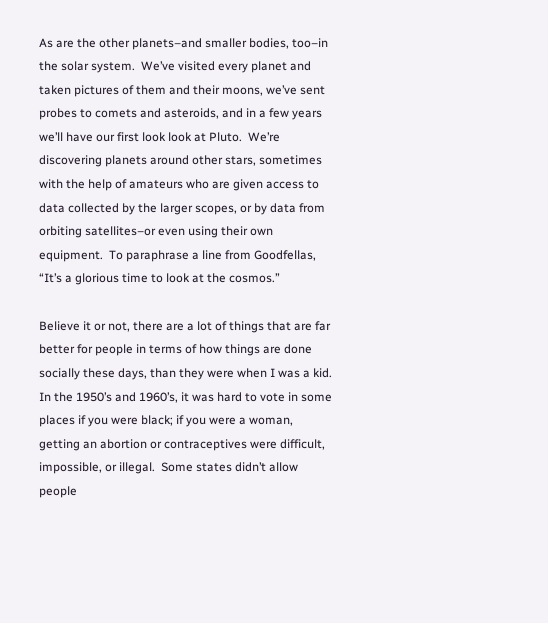As are the other planets–and smaller bodies, too–in the solar system.  We’ve visited every planet and taken pictures of them and their moons, we’ve sent probes to comets and asteroids, and in a few years we’ll have our first look look at Pluto.  We’re discovering planets around other stars, sometimes with the help of amateurs who are given access to data collected by the larger scopes, or by data from orbiting satellites–or even using their own equipment.  To paraphrase a line from Goodfellas, “It’s a glorious time to look at the cosmos.”

Believe it or not, there are a lot of things that are far better for people in terms of how things are done socially these days, than they were when I was a kid.  In the 1950’s and 1960’s, it was hard to vote in some places if you were black; if you were a woman, getting an abortion or contraceptives were difficult, impossible, or illegal.  Some states didn’t allow people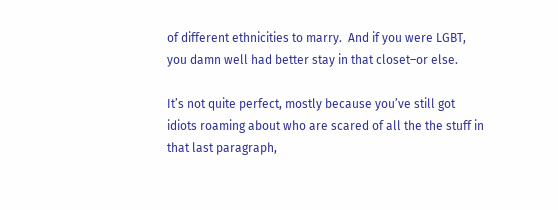of different ethnicities to marry.  And if you were LGBT, you damn well had better stay in that closet–or else.

It’s not quite perfect, mostly because you’ve still got idiots roaming about who are scared of all the the stuff in that last paragraph,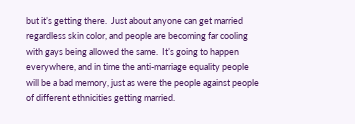but it’s getting there.  Just about anyone can get married regardless skin color, and people are becoming far cooling with gays being allowed the same.  It’s going to happen everywhere, and in time the anti-marriage equality people will be a bad memory, just as were the people against people of different ethnicities getting married.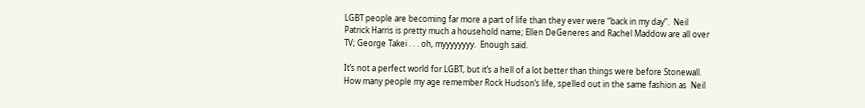LGBT people are becoming far more a part of life than they ever were “back in my day”.  Neil Patrick Harris is pretty much a household name; Ellen DeGeneres and Rachel Maddow are all over TV; George Takei . . . oh, myyyyyyyy.  Enough said.

It’s not a perfect world for LGBT, but it’s a hell of a lot better than things were before Stonewall.  How many people my age remember Rock Hudson’s life, spelled out in the same fashion as  Neil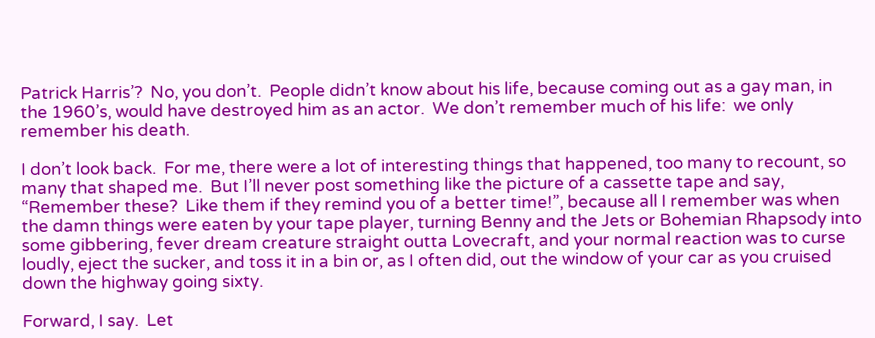Patrick Harris’?  No, you don’t.  People didn’t know about his life, because coming out as a gay man, in the 1960’s, would have destroyed him as an actor.  We don’t remember much of his life:  we only remember his death.

I don’t look back.  For me, there were a lot of interesting things that happened, too many to recount, so many that shaped me.  But I’ll never post something like the picture of a cassette tape and say, “Remember these?  Like them if they remind you of a better time!”, because all I remember was when the damn things were eaten by your tape player, turning Benny and the Jets or Bohemian Rhapsody into some gibbering, fever dream creature straight outta Lovecraft, and your normal reaction was to curse loudly, eject the sucker, and toss it in a bin or, as I often did, out the window of your car as you cruised down the highway going sixty.

Forward, I say.  Let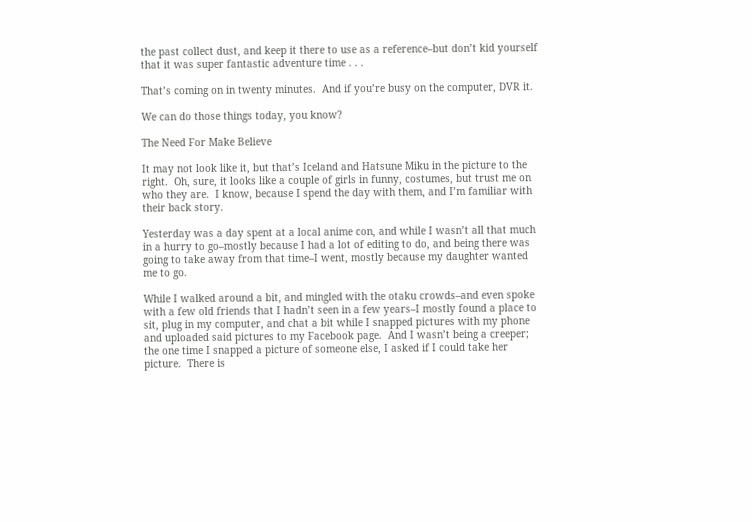the past collect dust, and keep it there to use as a reference–but don’t kid yourself that it was super fantastic adventure time . . .

That’s coming on in twenty minutes.  And if you’re busy on the computer, DVR it.

We can do those things today, you know?

The Need For Make Believe

It may not look like it, but that’s Iceland and Hatsune Miku in the picture to the right.  Oh, sure, it looks like a couple of girls in funny, costumes, but trust me on who they are.  I know, because I spend the day with them, and I’m familiar with their back story.

Yesterday was a day spent at a local anime con, and while I wasn’t all that much in a hurry to go–mostly because I had a lot of editing to do, and being there was going to take away from that time–I went, mostly because my daughter wanted me to go.

While I walked around a bit, and mingled with the otaku crowds–and even spoke with a few old friends that I hadn’t seen in a few years–I mostly found a place to sit, plug in my computer, and chat a bit while I snapped pictures with my phone and uploaded said pictures to my Facebook page.  And I wasn’t being a creeper; the one time I snapped a picture of someone else, I asked if I could take her picture.  There is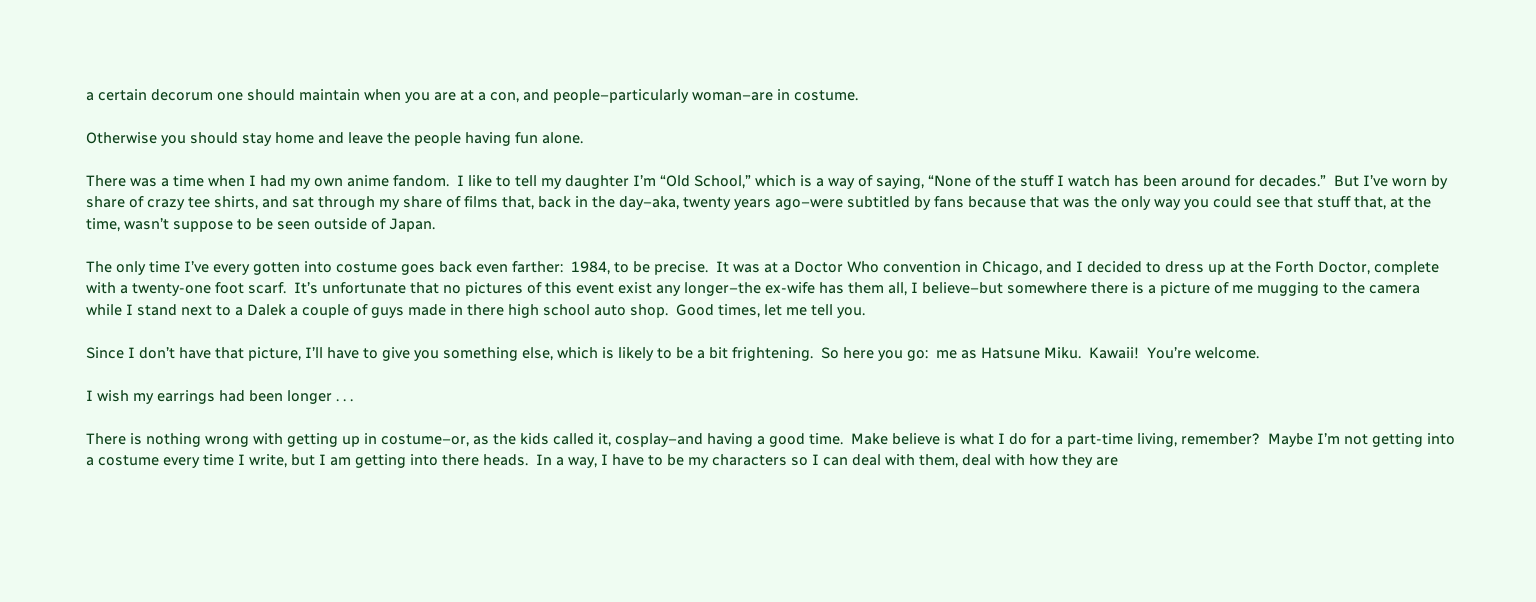a certain decorum one should maintain when you are at a con, and people–particularly woman–are in costume.

Otherwise you should stay home and leave the people having fun alone.

There was a time when I had my own anime fandom.  I like to tell my daughter I’m “Old School,” which is a way of saying, “None of the stuff I watch has been around for decades.”  But I’ve worn by share of crazy tee shirts, and sat through my share of films that, back in the day–aka, twenty years ago–were subtitled by fans because that was the only way you could see that stuff that, at the time, wasn’t suppose to be seen outside of Japan.

The only time I’ve every gotten into costume goes back even farther:  1984, to be precise.  It was at a Doctor Who convention in Chicago, and I decided to dress up at the Forth Doctor, complete with a twenty-one foot scarf.  It’s unfortunate that no pictures of this event exist any longer–the ex-wife has them all, I believe–but somewhere there is a picture of me mugging to the camera while I stand next to a Dalek a couple of guys made in there high school auto shop.  Good times, let me tell you.

Since I don’t have that picture, I’ll have to give you something else, which is likely to be a bit frightening.  So here you go:  me as Hatsune Miku.  Kawaii!  You’re welcome.

I wish my earrings had been longer . . .

There is nothing wrong with getting up in costume–or, as the kids called it, cosplay–and having a good time.  Make believe is what I do for a part-time living, remember?  Maybe I’m not getting into a costume every time I write, but I am getting into there heads.  In a way, I have to be my characters so I can deal with them, deal with how they are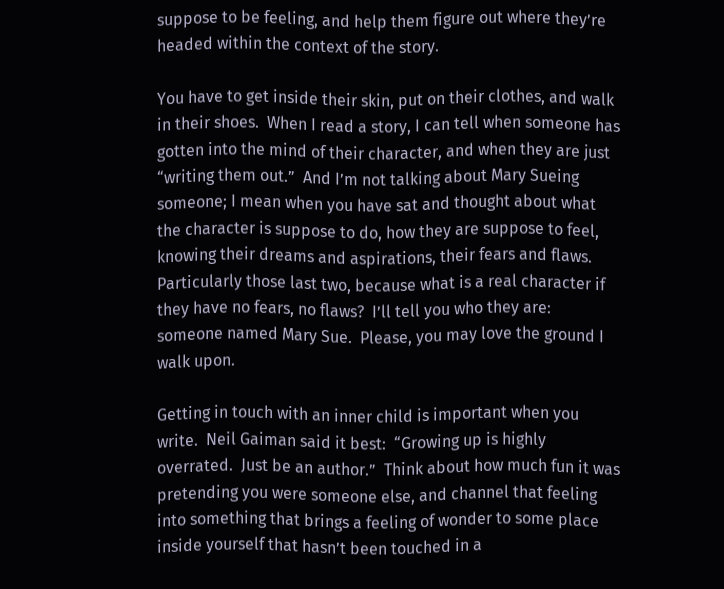suppose to be feeling, and help them figure out where they’re headed within the context of the story.

You have to get inside their skin, put on their clothes, and walk in their shoes.  When I read a story, I can tell when someone has gotten into the mind of their character, and when they are just “writing them out.”  And I’m not talking about Mary Sueing someone; I mean when you have sat and thought about what the character is suppose to do, how they are suppose to feel, knowing their dreams and aspirations, their fears and flaws.  Particularly those last two, because what is a real character if they have no fears, no flaws?  I’ll tell you who they are:  someone named Mary Sue.  Please, you may love the ground I walk upon.

Getting in touch with an inner child is important when you write.  Neil Gaiman said it best:  “Growing up is highly overrated.  Just be an author.”  Think about how much fun it was pretending you were someone else, and channel that feeling into something that brings a feeling of wonder to some place inside yourself that hasn’t been touched in a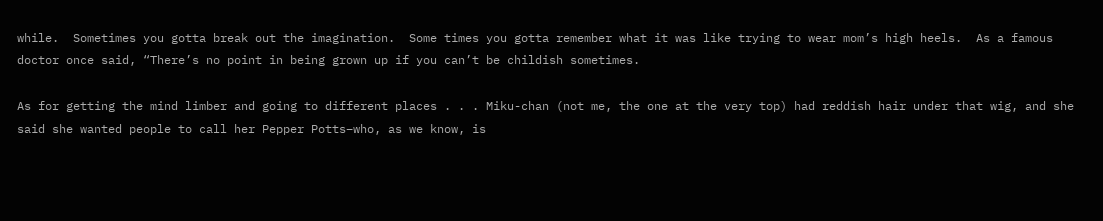while.  Sometimes you gotta break out the imagination.  Some times you gotta remember what it was like trying to wear mom’s high heels.  As a famous doctor once said, “There’s no point in being grown up if you can’t be childish sometimes.

As for getting the mind limber and going to different places . . . Miku-chan (not me, the one at the very top) had reddish hair under that wig, and she said she wanted people to call her Pepper Potts–who, as we know, is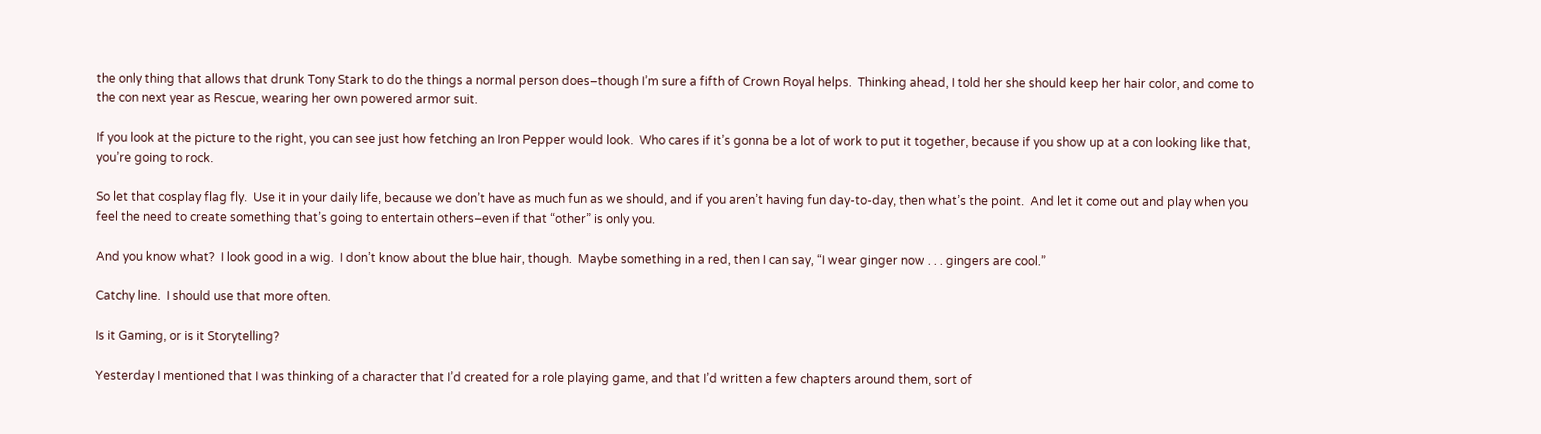the only thing that allows that drunk Tony Stark to do the things a normal person does–though I’m sure a fifth of Crown Royal helps.  Thinking ahead, I told her she should keep her hair color, and come to the con next year as Rescue, wearing her own powered armor suit.

If you look at the picture to the right, you can see just how fetching an Iron Pepper would look.  Who cares if it’s gonna be a lot of work to put it together, because if you show up at a con looking like that, you’re going to rock.

So let that cosplay flag fly.  Use it in your daily life, because we don’t have as much fun as we should, and if you aren’t having fun day-to-day, then what’s the point.  And let it come out and play when you feel the need to create something that’s going to entertain others–even if that “other” is only you.

And you know what?  I look good in a wig.  I don’t know about the blue hair, though.  Maybe something in a red, then I can say, “I wear ginger now . . . gingers are cool.”

Catchy line.  I should use that more often.

Is it Gaming, or is it Storytelling?

Yesterday I mentioned that I was thinking of a character that I’d created for a role playing game, and that I’d written a few chapters around them, sort of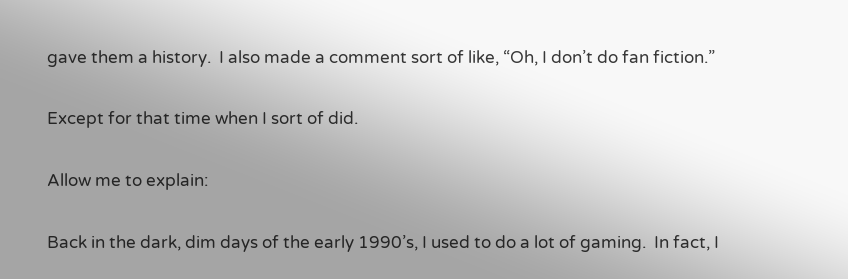gave them a history.  I also made a comment sort of like, “Oh, I don’t do fan fiction.”

Except for that time when I sort of did.

Allow me to explain:

Back in the dark, dim days of the early 1990’s, I used to do a lot of gaming.  In fact, I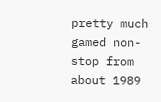pretty much gamed non-stop from about 1989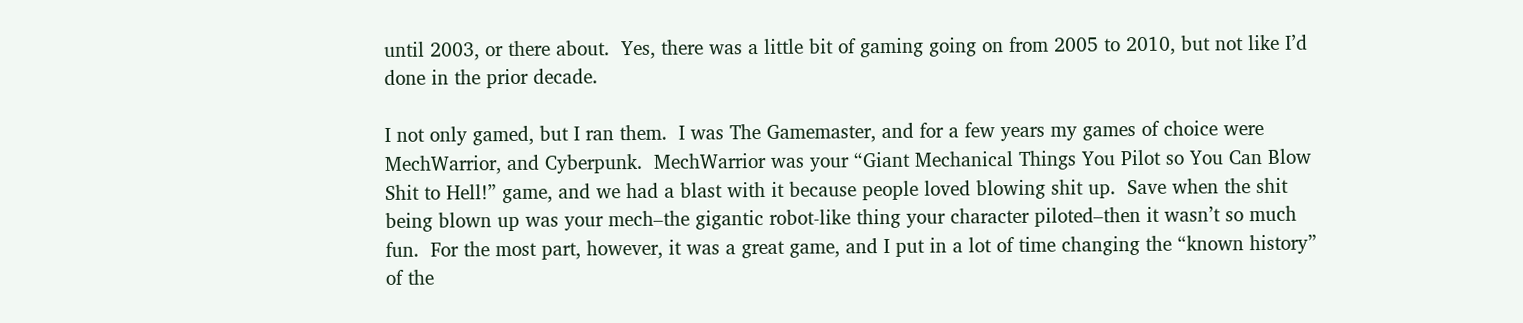until 2003, or there about.  Yes, there was a little bit of gaming going on from 2005 to 2010, but not like I’d done in the prior decade.

I not only gamed, but I ran them.  I was The Gamemaster, and for a few years my games of choice were MechWarrior, and Cyberpunk.  MechWarrior was your “Giant Mechanical Things You Pilot so You Can Blow Shit to Hell!” game, and we had a blast with it because people loved blowing shit up.  Save when the shit being blown up was your mech–the gigantic robot-like thing your character piloted–then it wasn’t so much fun.  For the most part, however, it was a great game, and I put in a lot of time changing the “known history” of the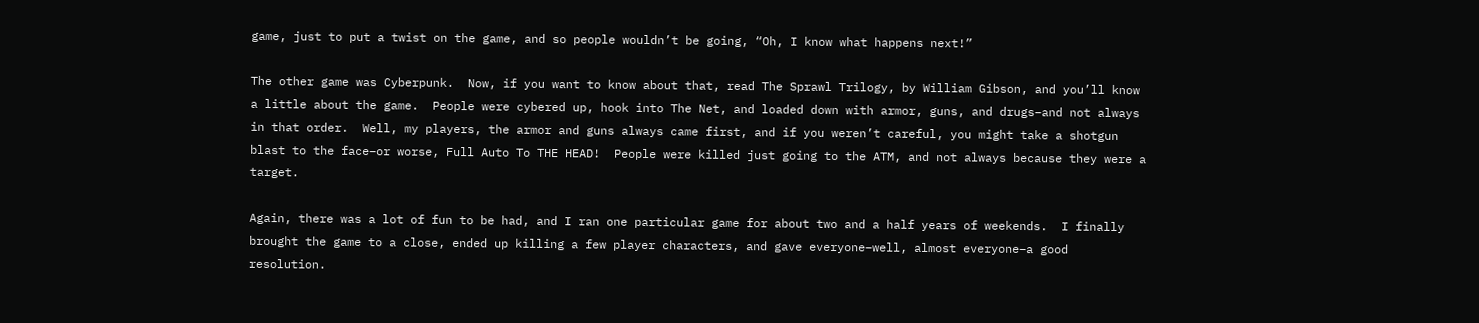game, just to put a twist on the game, and so people wouldn’t be going, “Oh, I know what happens next!”

The other game was Cyberpunk.  Now, if you want to know about that, read The Sprawl Trilogy, by William Gibson, and you’ll know a little about the game.  People were cybered up, hook into The Net, and loaded down with armor, guns, and drugs–and not always in that order.  Well, my players, the armor and guns always came first, and if you weren’t careful, you might take a shotgun blast to the face–or worse, Full Auto To THE HEAD!  People were killed just going to the ATM, and not always because they were a target.

Again, there was a lot of fun to be had, and I ran one particular game for about two and a half years of weekends.  I finally brought the game to a close, ended up killing a few player characters, and gave everyone–well, almost everyone–a good resolution.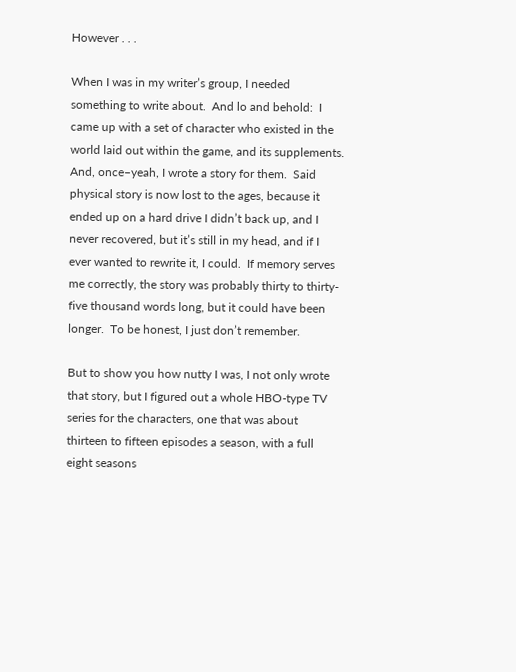However . . .

When I was in my writer’s group, I needed something to write about.  And lo and behold:  I came up with a set of character who existed in the world laid out within the game, and its supplements.  And, once–yeah, I wrote a story for them.  Said physical story is now lost to the ages, because it ended up on a hard drive I didn’t back up, and I never recovered, but it’s still in my head, and if I ever wanted to rewrite it, I could.  If memory serves me correctly, the story was probably thirty to thirty-five thousand words long, but it could have been longer.  To be honest, I just don’t remember.

But to show you how nutty I was, I not only wrote that story, but I figured out a whole HBO-type TV series for the characters, one that was about thirteen to fifteen episodes a season, with a full eight seasons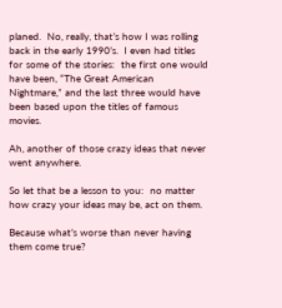planed.  No, really, that’s how I was rolling back in the early 1990’s.  I even had titles for some of the stories:  the first one would have been, “The Great American Nightmare,” and the last three would have been based upon the titles of famous movies.

Ah, another of those crazy ideas that never went anywhere.

So let that be a lesson to you:  no matter how crazy your ideas may be, act on them.

Because what’s worse than never having them come true?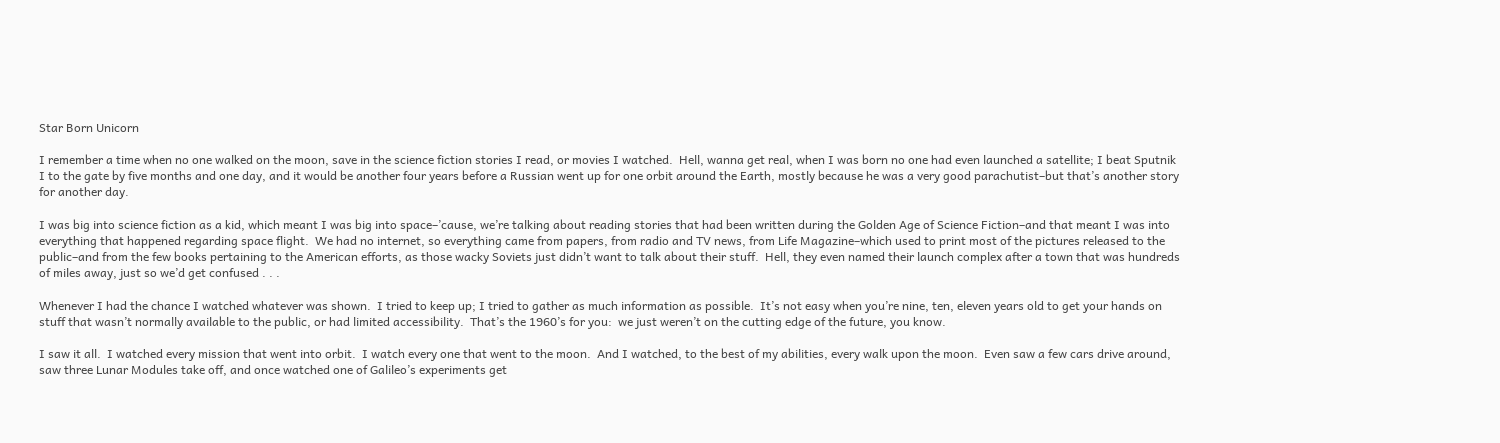Star Born Unicorn

I remember a time when no one walked on the moon, save in the science fiction stories I read, or movies I watched.  Hell, wanna get real, when I was born no one had even launched a satellite; I beat Sputnik I to the gate by five months and one day, and it would be another four years before a Russian went up for one orbit around the Earth, mostly because he was a very good parachutist–but that’s another story for another day.

I was big into science fiction as a kid, which meant I was big into space–’cause, we’re talking about reading stories that had been written during the Golden Age of Science Fiction–and that meant I was into everything that happened regarding space flight.  We had no internet, so everything came from papers, from radio and TV news, from Life Magazine–which used to print most of the pictures released to the public–and from the few books pertaining to the American efforts, as those wacky Soviets just didn’t want to talk about their stuff.  Hell, they even named their launch complex after a town that was hundreds of miles away, just so we’d get confused . . .

Whenever I had the chance I watched whatever was shown.  I tried to keep up; I tried to gather as much information as possible.  It’s not easy when you’re nine, ten, eleven years old to get your hands on stuff that wasn’t normally available to the public, or had limited accessibility.  That’s the 1960’s for you:  we just weren’t on the cutting edge of the future, you know.

I saw it all.  I watched every mission that went into orbit.  I watch every one that went to the moon.  And I watched, to the best of my abilities, every walk upon the moon.  Even saw a few cars drive around, saw three Lunar Modules take off, and once watched one of Galileo’s experiments get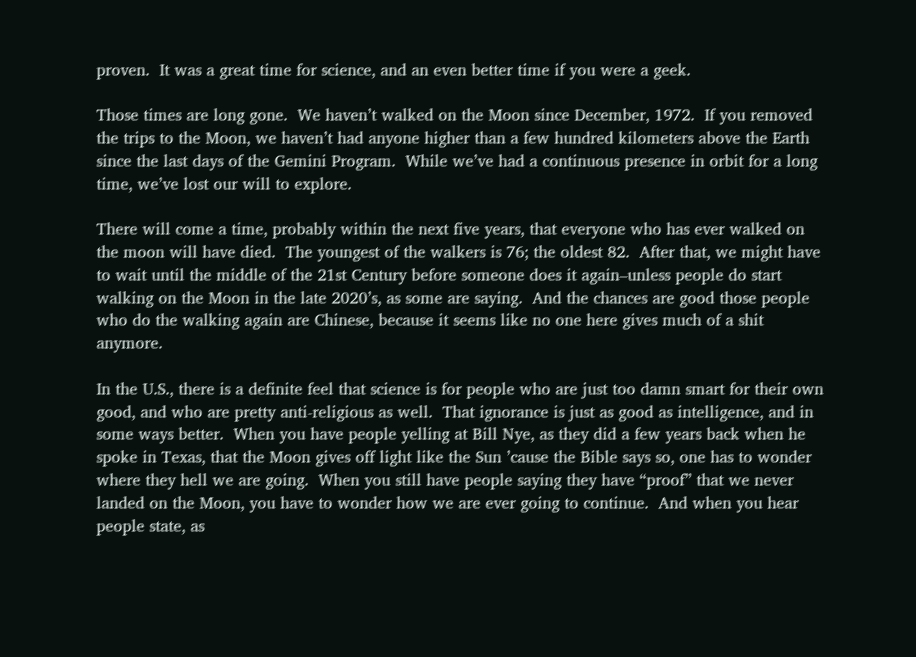proven.  It was a great time for science, and an even better time if you were a geek.

Those times are long gone.  We haven’t walked on the Moon since December, 1972.  If you removed the trips to the Moon, we haven’t had anyone higher than a few hundred kilometers above the Earth since the last days of the Gemini Program.  While we’ve had a continuous presence in orbit for a long time, we’ve lost our will to explore.

There will come a time, probably within the next five years, that everyone who has ever walked on the moon will have died.  The youngest of the walkers is 76; the oldest 82.  After that, we might have to wait until the middle of the 21st Century before someone does it again–unless people do start walking on the Moon in the late 2020’s, as some are saying.  And the chances are good those people who do the walking again are Chinese, because it seems like no one here gives much of a shit anymore.

In the U.S., there is a definite feel that science is for people who are just too damn smart for their own good, and who are pretty anti-religious as well.  That ignorance is just as good as intelligence, and in some ways better.  When you have people yelling at Bill Nye, as they did a few years back when he spoke in Texas, that the Moon gives off light like the Sun ’cause the Bible says so, one has to wonder where they hell we are going.  When you still have people saying they have “proof” that we never landed on the Moon, you have to wonder how we are ever going to continue.  And when you hear people state, as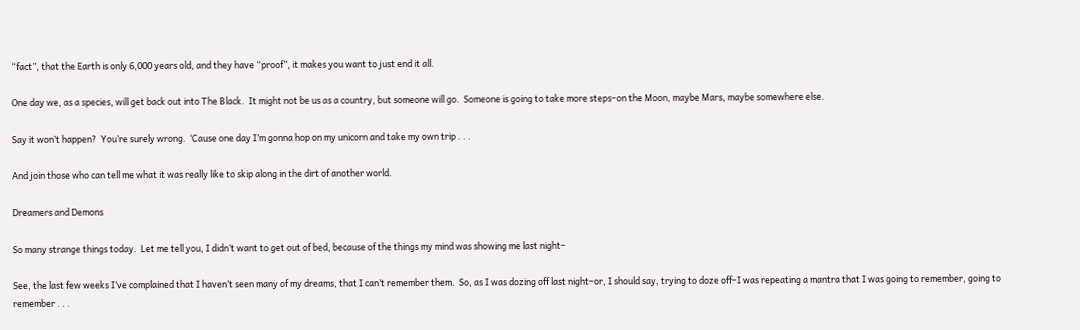“fact”, that the Earth is only 6,000 years old, and they have “proof”, it makes you want to just end it all.

One day we, as a species, will get back out into The Black.  It might not be us as a country, but someone will go.  Someone is going to take more steps–on the Moon, maybe Mars, maybe somewhere else.

Say it won’t happen?  You’re surely wrong.  ‘Cause one day I’m gonna hop on my unicorn and take my own trip . . .

And join those who can tell me what it was really like to skip along in the dirt of another world.

Dreamers and Demons

So many strange things today.  Let me tell you, I didn’t want to get out of bed, because of the things my mind was showing me last night–

See, the last few weeks I’ve complained that I haven’t seen many of my dreams, that I can’t remember them.  So, as I was dozing off last night–or, I should say, trying to doze off–I was repeating a mantra that I was going to remember, going to remember . . .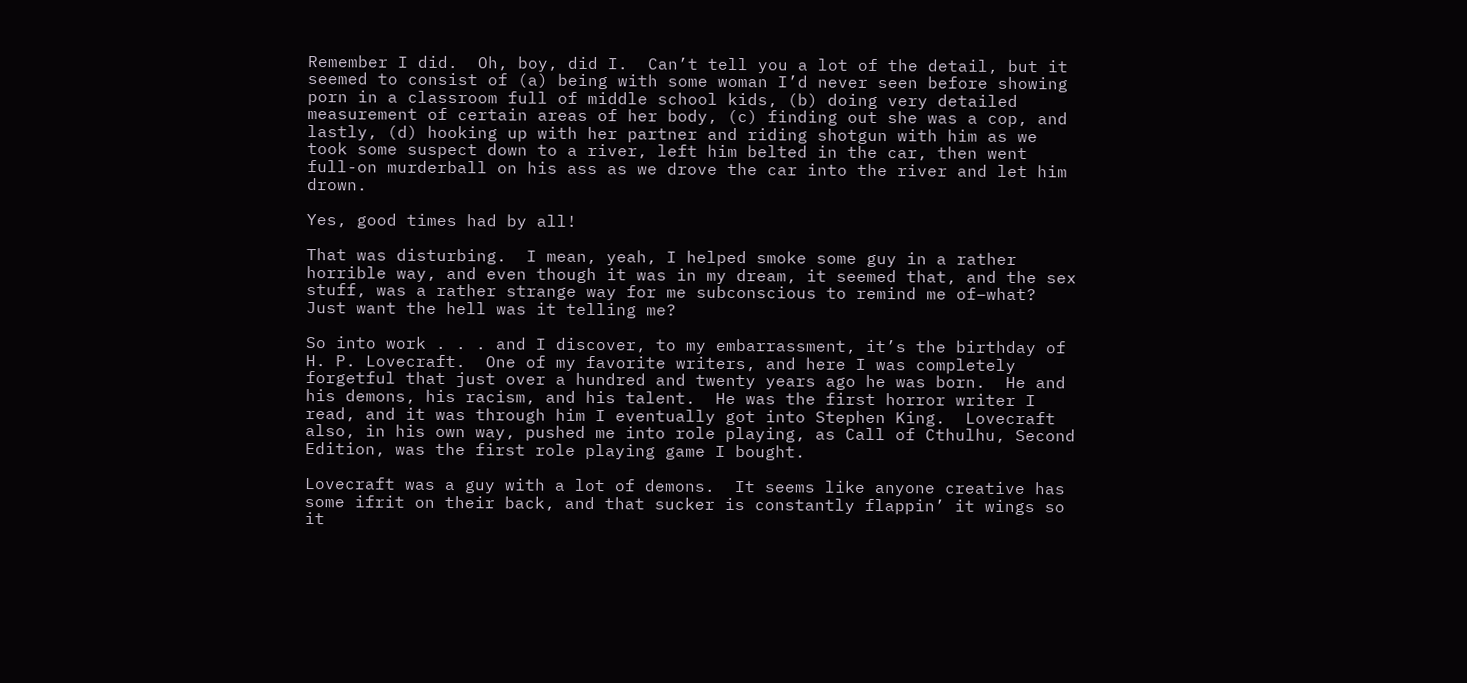Remember I did.  Oh, boy, did I.  Can’t tell you a lot of the detail, but it seemed to consist of (a) being with some woman I’d never seen before showing porn in a classroom full of middle school kids, (b) doing very detailed measurement of certain areas of her body, (c) finding out she was a cop, and lastly, (d) hooking up with her partner and riding shotgun with him as we took some suspect down to a river, left him belted in the car, then went full-on murderball on his ass as we drove the car into the river and let him drown.

Yes, good times had by all!

That was disturbing.  I mean, yeah, I helped smoke some guy in a rather horrible way, and even though it was in my dream, it seemed that, and the sex stuff, was a rather strange way for me subconscious to remind me of–what?  Just want the hell was it telling me?

So into work . . . and I discover, to my embarrassment, it’s the birthday of H. P. Lovecraft.  One of my favorite writers, and here I was completely forgetful that just over a hundred and twenty years ago he was born.  He and his demons, his racism, and his talent.  He was the first horror writer I read, and it was through him I eventually got into Stephen King.  Lovecraft also, in his own way, pushed me into role playing, as Call of Cthulhu, Second Edition, was the first role playing game I bought.

Lovecraft was a guy with a lot of demons.  It seems like anyone creative has some ifrit on their back, and that sucker is constantly flappin’ it wings so it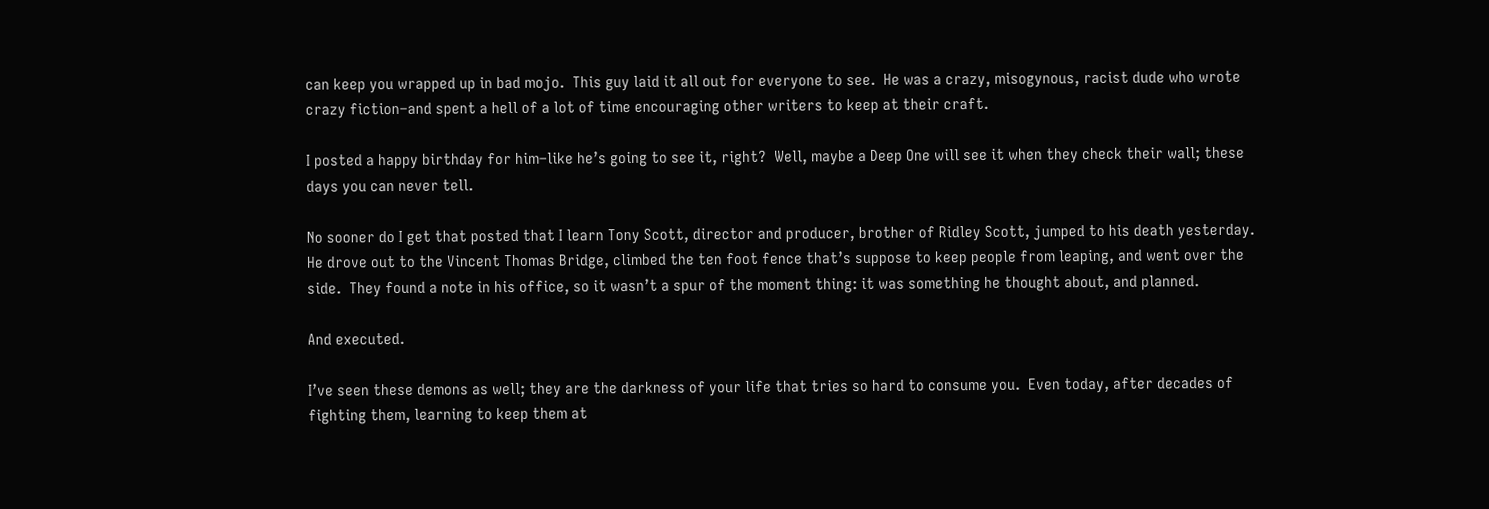can keep you wrapped up in bad mojo.  This guy laid it all out for everyone to see.  He was a crazy, misogynous, racist dude who wrote crazy fiction–and spent a hell of a lot of time encouraging other writers to keep at their craft.

I posted a happy birthday for him–like he’s going to see it, right?  Well, maybe a Deep One will see it when they check their wall; these days you can never tell.

No sooner do I get that posted that I learn Tony Scott, director and producer, brother of Ridley Scott, jumped to his death yesterday.  He drove out to the Vincent Thomas Bridge, climbed the ten foot fence that’s suppose to keep people from leaping, and went over the side.  They found a note in his office, so it wasn’t a spur of the moment thing: it was something he thought about, and planned.

And executed.

I’ve seen these demons as well; they are the darkness of your life that tries so hard to consume you.  Even today, after decades of fighting them, learning to keep them at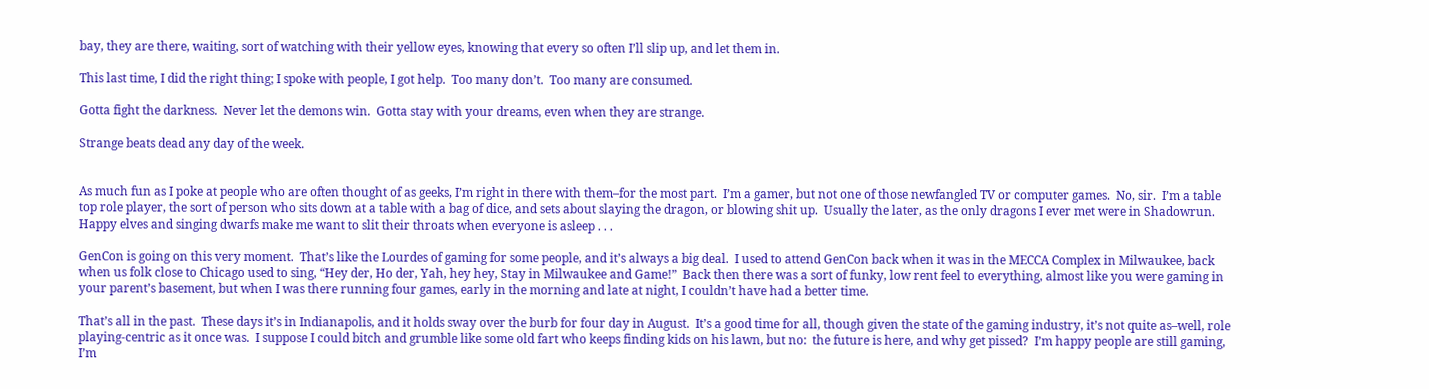bay, they are there, waiting, sort of watching with their yellow eyes, knowing that every so often I’ll slip up, and let them in.

This last time, I did the right thing; I spoke with people, I got help.  Too many don’t.  Too many are consumed.

Gotta fight the darkness.  Never let the demons win.  Gotta stay with your dreams, even when they are strange.

Strange beats dead any day of the week.


As much fun as I poke at people who are often thought of as geeks, I’m right in there with them–for the most part.  I’m a gamer, but not one of those newfangled TV or computer games.  No, sir.  I’m a table top role player, the sort of person who sits down at a table with a bag of dice, and sets about slaying the dragon, or blowing shit up.  Usually the later, as the only dragons I ever met were in Shadowrun.  Happy elves and singing dwarfs make me want to slit their throats when everyone is asleep . . .

GenCon is going on this very moment.  That’s like the Lourdes of gaming for some people, and it’s always a big deal.  I used to attend GenCon back when it was in the MECCA Complex in Milwaukee, back when us folk close to Chicago used to sing, “Hey der, Ho der, Yah, hey hey, Stay in Milwaukee and Game!”  Back then there was a sort of funky, low rent feel to everything, almost like you were gaming in your parent’s basement, but when I was there running four games, early in the morning and late at night, I couldn’t have had a better time.

That’s all in the past.  These days it’s in Indianapolis, and it holds sway over the burb for four day in August.  It’s a good time for all, though given the state of the gaming industry, it’s not quite as–well, role playing-centric as it once was.  I suppose I could bitch and grumble like some old fart who keeps finding kids on his lawn, but no:  the future is here, and why get pissed?  I’m happy people are still gaming, I’m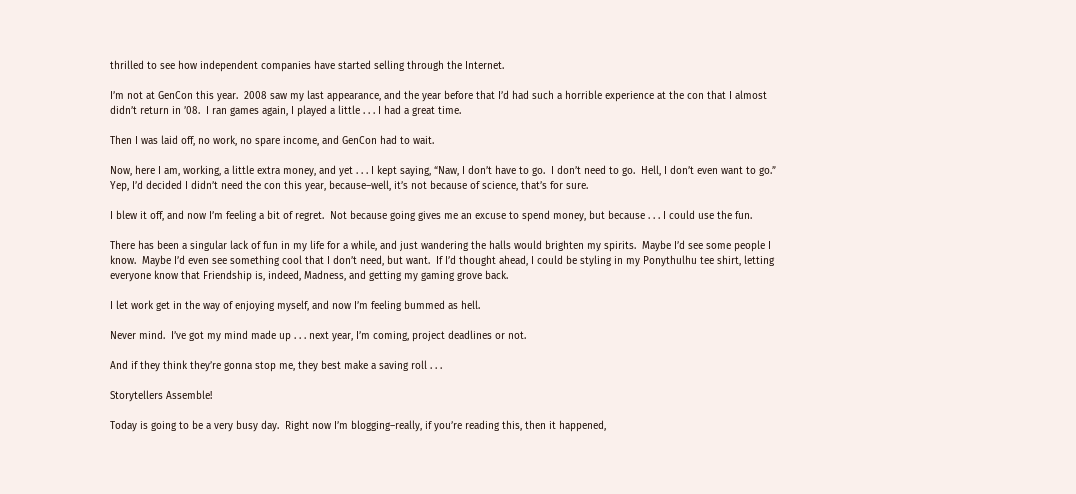thrilled to see how independent companies have started selling through the Internet.

I’m not at GenCon this year.  2008 saw my last appearance, and the year before that I’d had such a horrible experience at the con that I almost didn’t return in ’08.  I ran games again, I played a little . . . I had a great time.

Then I was laid off, no work, no spare income, and GenCon had to wait.

Now, here I am, working, a little extra money, and yet . . . I kept saying, “Naw, I don’t have to go.  I don’t need to go.  Hell, I don’t even want to go.”  Yep, I’d decided I didn’t need the con this year, because–well, it’s not because of science, that’s for sure.

I blew it off, and now I’m feeling a bit of regret.  Not because going gives me an excuse to spend money, but because . . . I could use the fun.

There has been a singular lack of fun in my life for a while, and just wandering the halls would brighten my spirits.  Maybe I’d see some people I know.  Maybe I’d even see something cool that I don’t need, but want.  If I’d thought ahead, I could be styling in my Ponythulhu tee shirt, letting everyone know that Friendship is, indeed, Madness, and getting my gaming grove back.

I let work get in the way of enjoying myself, and now I’m feeling bummed as hell.

Never mind.  I’ve got my mind made up . . . next year, I’m coming, project deadlines or not.

And if they think they’re gonna stop me, they best make a saving roll . . .

Storytellers Assemble!

Today is going to be a very busy day.  Right now I’m blogging–really, if you’re reading this, then it happened,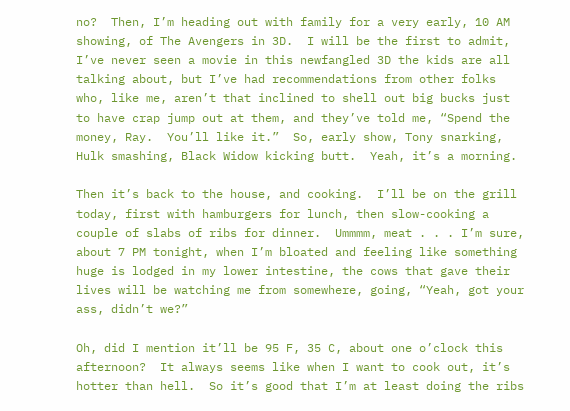no?  Then, I’m heading out with family for a very early, 10 AM showing, of The Avengers in 3D.  I will be the first to admit, I’ve never seen a movie in this newfangled 3D the kids are all talking about, but I’ve had recommendations from other folks who, like me, aren’t that inclined to shell out big bucks just to have crap jump out at them, and they’ve told me, “Spend the money, Ray.  You’ll like it.”  So, early show, Tony snarking, Hulk smashing, Black Widow kicking butt.  Yeah, it’s a morning.

Then it’s back to the house, and cooking.  I’ll be on the grill today, first with hamburgers for lunch, then slow-cooking a couple of slabs of ribs for dinner.  Ummmm, meat . . . I’m sure, about 7 PM tonight, when I’m bloated and feeling like something huge is lodged in my lower intestine, the cows that gave their lives will be watching me from somewhere, going, “Yeah, got your ass, didn’t we?”

Oh, did I mention it’ll be 95 F, 35 C, about one o’clock this afternoon?  It always seems like when I want to cook out, it’s hotter than hell.  So it’s good that I’m at least doing the ribs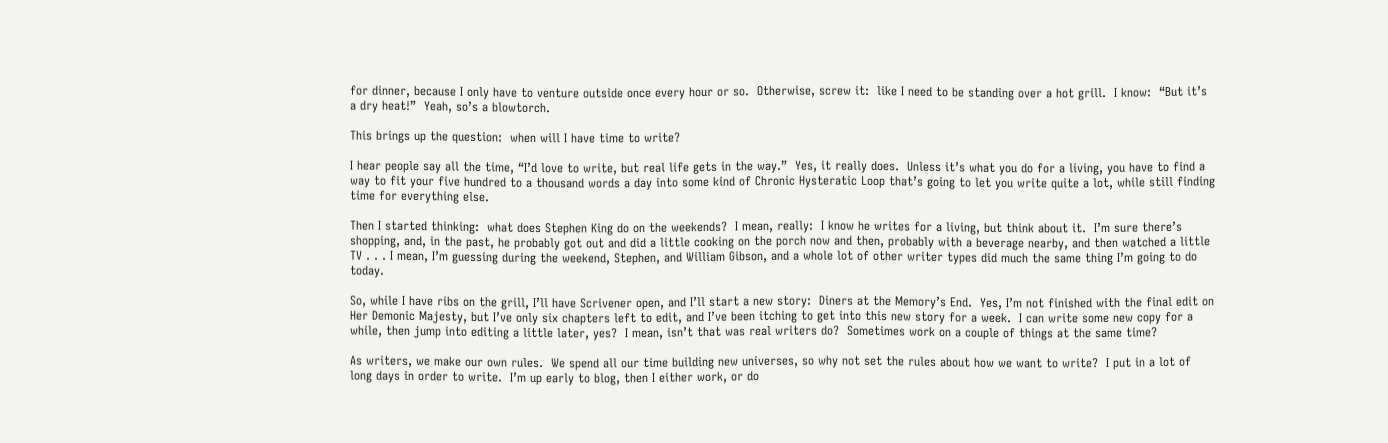for dinner, because I only have to venture outside once every hour or so.  Otherwise, screw it:  like I need to be standing over a hot grill.  I know:  “But it’s a dry heat!”  Yeah, so’s a blowtorch.

This brings up the question:  when will I have time to write?

I hear people say all the time, “I’d love to write, but real life gets in the way.”  Yes, it really does.  Unless it’s what you do for a living, you have to find a way to fit your five hundred to a thousand words a day into some kind of Chronic Hysteratic Loop that’s going to let you write quite a lot, while still finding time for everything else.

Then I started thinking:  what does Stephen King do on the weekends?  I mean, really:  I know he writes for a living, but think about it.  I’m sure there’s shopping, and, in the past, he probably got out and did a little cooking on the porch now and then, probably with a beverage nearby, and then watched a little TV . . . I mean, I’m guessing during the weekend, Stephen, and William Gibson, and a whole lot of other writer types did much the same thing I’m going to do today.

So, while I have ribs on the grill, I’ll have Scrivener open, and I’ll start a new story:  Diners at the Memory’s End.  Yes, I’m not finished with the final edit on Her Demonic Majesty, but I’ve only six chapters left to edit, and I’ve been itching to get into this new story for a week.  I can write some new copy for a while, then jump into editing a little later, yes?  I mean, isn’t that was real writers do?  Sometimes work on a couple of things at the same time?

As writers, we make our own rules.  We spend all our time building new universes, so why not set the rules about how we want to write?  I put in a lot of long days in order to write.  I’m up early to blog, then I either work, or do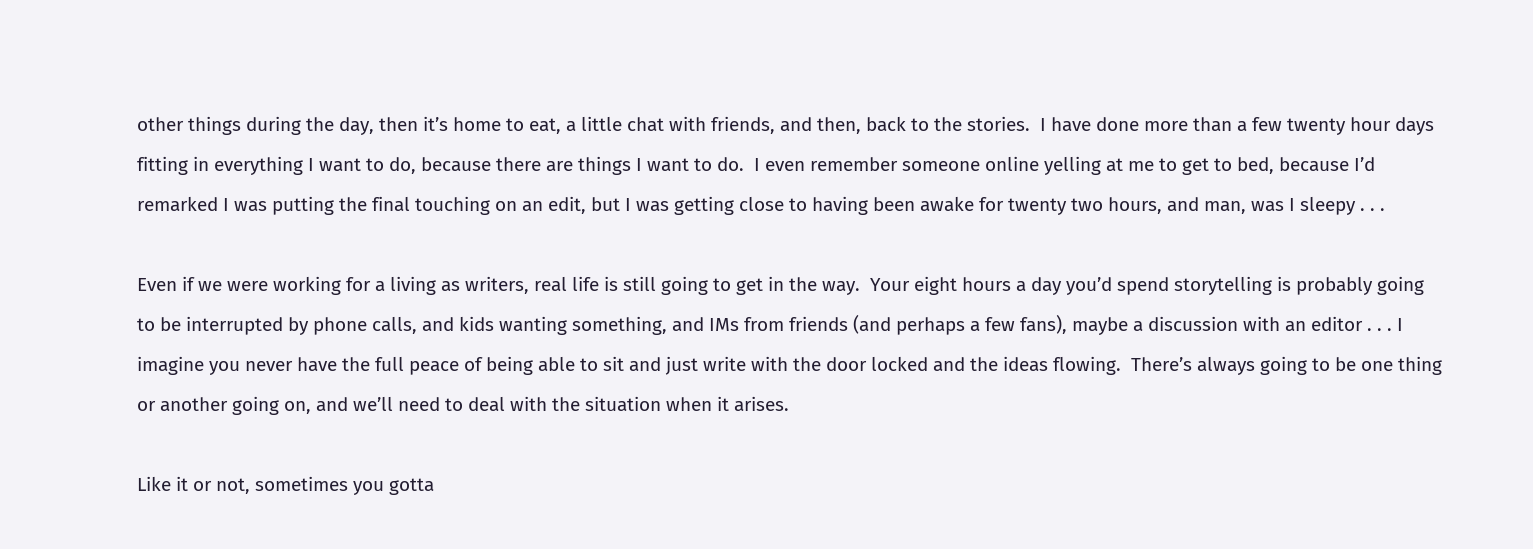other things during the day, then it’s home to eat, a little chat with friends, and then, back to the stories.  I have done more than a few twenty hour days fitting in everything I want to do, because there are things I want to do.  I even remember someone online yelling at me to get to bed, because I’d remarked I was putting the final touching on an edit, but I was getting close to having been awake for twenty two hours, and man, was I sleepy . . .

Even if we were working for a living as writers, real life is still going to get in the way.  Your eight hours a day you’d spend storytelling is probably going to be interrupted by phone calls, and kids wanting something, and IMs from friends (and perhaps a few fans), maybe a discussion with an editor . . . I imagine you never have the full peace of being able to sit and just write with the door locked and the ideas flowing.  There’s always going to be one thing or another going on, and we’ll need to deal with the situation when it arises.

Like it or not, sometimes you gotta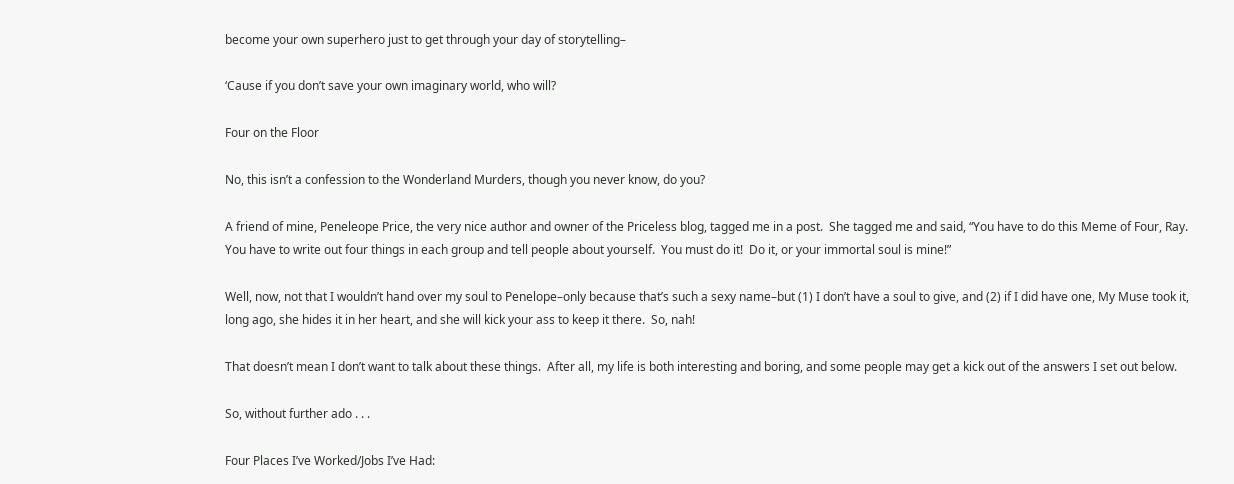become your own superhero just to get through your day of storytelling–

‘Cause if you don’t save your own imaginary world, who will?

Four on the Floor

No, this isn’t a confession to the Wonderland Murders, though you never know, do you?

A friend of mine, Peneleope Price, the very nice author and owner of the Priceless blog, tagged me in a post.  She tagged me and said, “You have to do this Meme of Four, Ray.  You have to write out four things in each group and tell people about yourself.  You must do it!  Do it, or your immortal soul is mine!”

Well, now, not that I wouldn’t hand over my soul to Penelope–only because that’s such a sexy name–but (1) I don’t have a soul to give, and (2) if I did have one, My Muse took it, long ago, she hides it in her heart, and she will kick your ass to keep it there.  So, nah!

That doesn’t mean I don’t want to talk about these things.  After all, my life is both interesting and boring, and some people may get a kick out of the answers I set out below.

So, without further ado . . .

Four Places I’ve Worked/Jobs I’ve Had: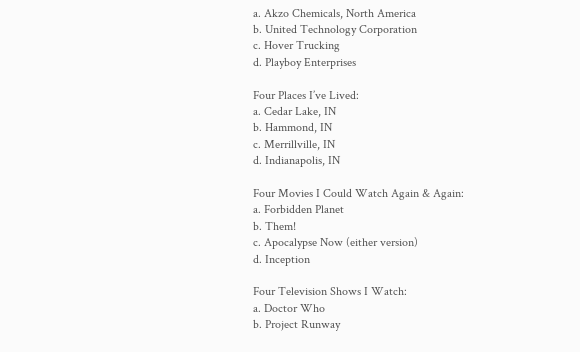a. Akzo Chemicals, North America
b. United Technology Corporation
c. Hover Trucking
d. Playboy Enterprises

Four Places I’ve Lived:
a. Cedar Lake, IN
b. Hammond, IN
c. Merrillville, IN
d. Indianapolis, IN

Four Movies I Could Watch Again & Again:
a. Forbidden Planet
b. Them!
c. Apocalypse Now (either version)
d. Inception

Four Television Shows I Watch:
a. Doctor Who
b. Project Runway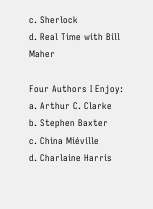c. Sherlock
d. Real Time with Bill Maher

Four Authors I Enjoy:
a. Arthur C. Clarke
b. Stephen Baxter
c. China Miéville
d. Charlaine Harris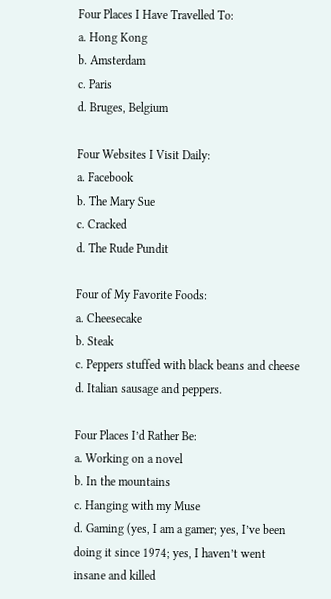Four Places I Have Travelled To:
a. Hong Kong
b. Amsterdam
c. Paris
d. Bruges, Belgium

Four Websites I Visit Daily:
a. Facebook
b. The Mary Sue
c. Cracked
d. The Rude Pundit

Four of My Favorite Foods:
a. Cheesecake
b. Steak
c. Peppers stuffed with black beans and cheese
d. Italian sausage and peppers.

Four Places I’d Rather Be:
a. Working on a novel
b. In the mountains
c. Hanging with my Muse
d. Gaming (yes, I am a gamer; yes, I’ve been doing it since 1974; yes, I haven’t went insane and killed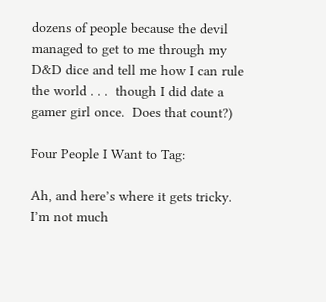dozens of people because the devil managed to get to me through my D&D dice and tell me how I can rule the world . . .  though I did date a gamer girl once.  Does that count?)

Four People I Want to Tag:

Ah, and here’s where it gets tricky.  I’m not much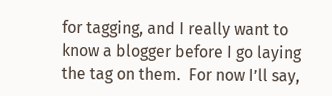for tagging, and I really want to know a blogger before I go laying the tag on them.  For now I’ll say,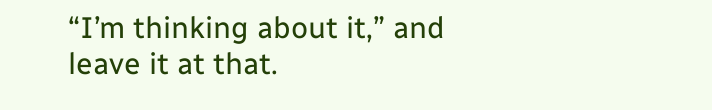“I’m thinking about it,” and leave it at that.